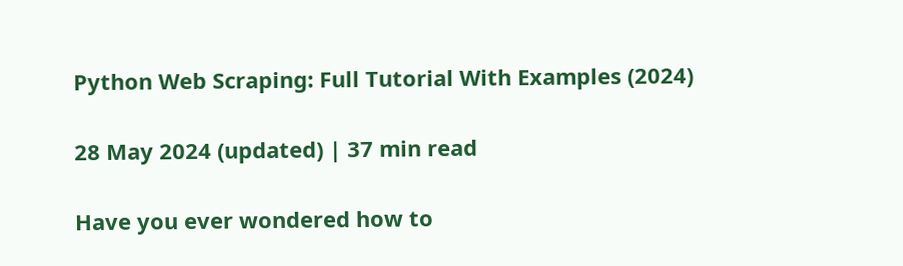Python Web Scraping: Full Tutorial With Examples (2024)

28 May 2024 (updated) | 37 min read

Have you ever wondered how to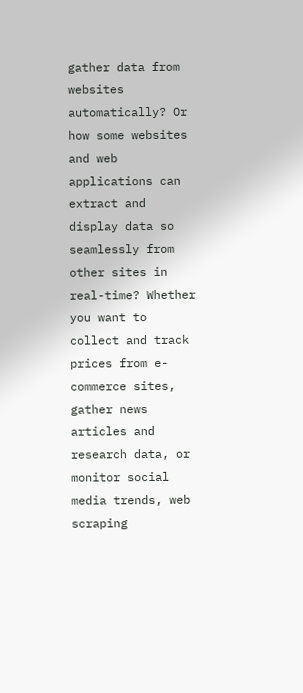gather data from websites automatically? Or how some websites and web applications can extract and display data so seamlessly from other sites in real-time? Whether you want to collect and track prices from e-commerce sites, gather news articles and research data, or monitor social media trends, web scraping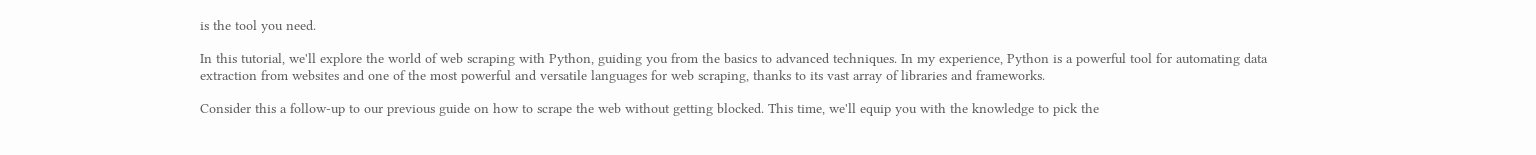is the tool you need.

In this tutorial, we'll explore the world of web scraping with Python, guiding you from the basics to advanced techniques. In my experience, Python is a powerful tool for automating data extraction from websites and one of the most powerful and versatile languages for web scraping, thanks to its vast array of libraries and frameworks.

Consider this a follow-up to our previous guide on how to scrape the web without getting blocked. This time, we'll equip you with the knowledge to pick the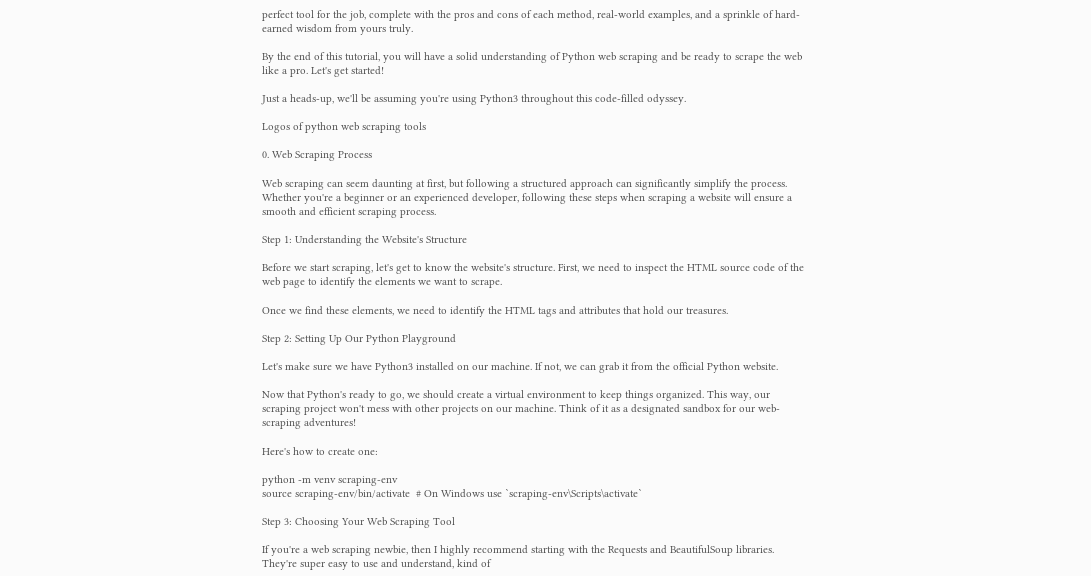perfect tool for the job, complete with the pros and cons of each method, real-world examples, and a sprinkle of hard-earned wisdom from yours truly.

By the end of this tutorial, you will have a solid understanding of Python web scraping and be ready to scrape the web like a pro. Let's get started!

Just a heads-up, we'll be assuming you're using Python3 throughout this code-filled odyssey.

Logos of python web scraping tools

0. Web Scraping Process

Web scraping can seem daunting at first, but following a structured approach can significantly simplify the process. Whether you're a beginner or an experienced developer, following these steps when scraping a website will ensure a smooth and efficient scraping process.

Step 1: Understanding the Website's Structure

Before we start scraping, let's get to know the website's structure. First, we need to inspect the HTML source code of the web page to identify the elements we want to scrape.

Once we find these elements, we need to identify the HTML tags and attributes that hold our treasures.

Step 2: Setting Up Our Python Playground

Let's make sure we have Python3 installed on our machine. If not, we can grab it from the official Python website.

Now that Python's ready to go, we should create a virtual environment to keep things organized. This way, our scraping project won't mess with other projects on our machine. Think of it as a designated sandbox for our web-scraping adventures!

Here's how to create one:

python -m venv scraping-env
source scraping-env/bin/activate  # On Windows use `scraping-env\Scripts\activate`

Step 3: Choosing Your Web Scraping Tool

If you're a web scraping newbie, then I highly recommend starting with the Requests and BeautifulSoup libraries. They're super easy to use and understand, kind of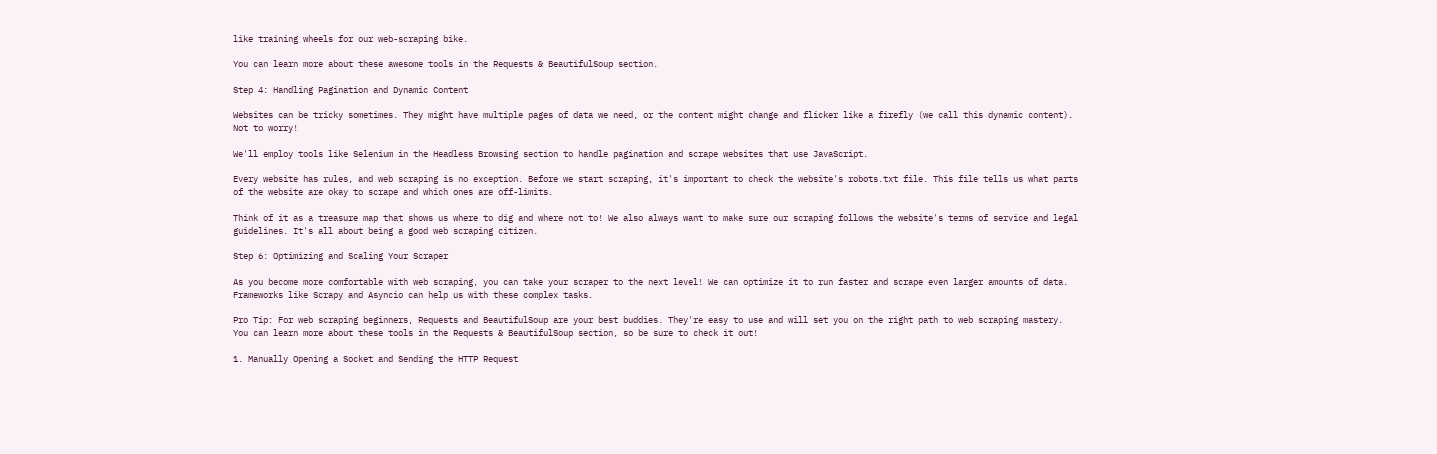like training wheels for our web-scraping bike.

You can learn more about these awesome tools in the Requests & BeautifulSoup section.

Step 4: Handling Pagination and Dynamic Content

Websites can be tricky sometimes. They might have multiple pages of data we need, or the content might change and flicker like a firefly (we call this dynamic content). Not to worry!

We'll employ tools like Selenium in the Headless Browsing section to handle pagination and scrape websites that use JavaScript.

Every website has rules, and web scraping is no exception. Before we start scraping, it's important to check the website's robots.txt file. This file tells us what parts of the website are okay to scrape and which ones are off-limits.

Think of it as a treasure map that shows us where to dig and where not to! We also always want to make sure our scraping follows the website's terms of service and legal guidelines. It's all about being a good web scraping citizen.

Step 6: Optimizing and Scaling Your Scraper

As you become more comfortable with web scraping, you can take your scraper to the next level! We can optimize it to run faster and scrape even larger amounts of data. Frameworks like Scrapy and Asyncio can help us with these complex tasks.

Pro Tip: For web scraping beginners, Requests and BeautifulSoup are your best buddies. They're easy to use and will set you on the right path to web scraping mastery. You can learn more about these tools in the Requests & BeautifulSoup section, so be sure to check it out!

1. Manually Opening a Socket and Sending the HTTP Request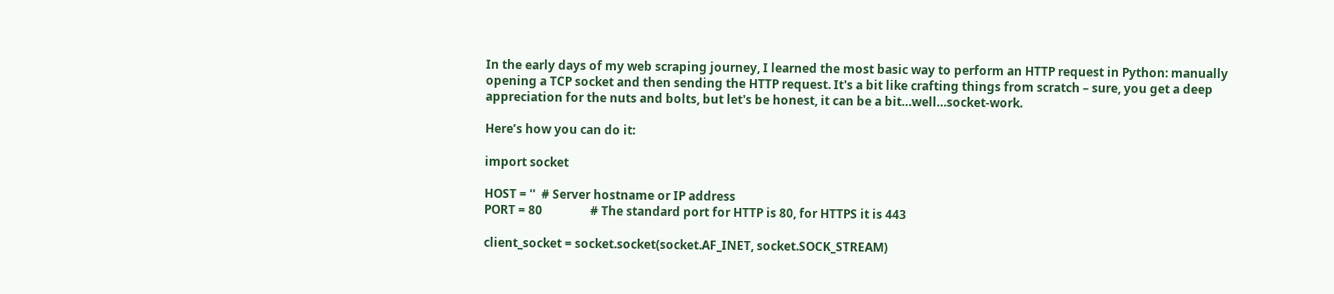In the early days of my web scraping journey, I learned the most basic way to perform an HTTP request in Python: manually opening a TCP socket and then sending the HTTP request. It's a bit like crafting things from scratch – sure, you get a deep appreciation for the nuts and bolts, but let's be honest, it can be a bit…well…socket-work.

Here’s how you can do it:

import socket

HOST = ''  # Server hostname or IP address
PORT = 80                # The standard port for HTTP is 80, for HTTPS it is 443

client_socket = socket.socket(socket.AF_INET, socket.SOCK_STREAM)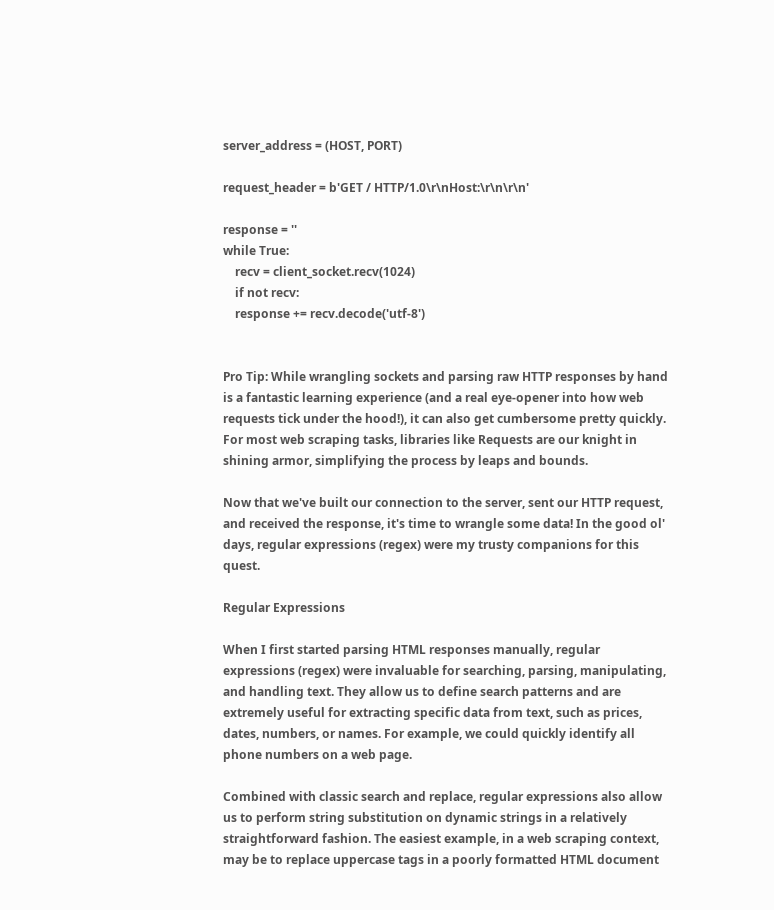server_address = (HOST, PORT)

request_header = b'GET / HTTP/1.0\r\nHost:\r\n\r\n'

response = ''
while True:
    recv = client_socket.recv(1024)
    if not recv:
    response += recv.decode('utf-8')


Pro Tip: While wrangling sockets and parsing raw HTTP responses by hand is a fantastic learning experience (and a real eye-opener into how web requests tick under the hood!), it can also get cumbersome pretty quickly. For most web scraping tasks, libraries like Requests are our knight in shining armor, simplifying the process by leaps and bounds.

Now that we've built our connection to the server, sent our HTTP request, and received the response, it's time to wrangle some data! In the good ol' days, regular expressions (regex) were my trusty companions for this quest.

Regular Expressions

When I first started parsing HTML responses manually, regular expressions (regex) were invaluable for searching, parsing, manipulating, and handling text. They allow us to define search patterns and are extremely useful for extracting specific data from text, such as prices, dates, numbers, or names. For example, we could quickly identify all phone numbers on a web page.

Combined with classic search and replace, regular expressions also allow us to perform string substitution on dynamic strings in a relatively straightforward fashion. The easiest example, in a web scraping context, may be to replace uppercase tags in a poorly formatted HTML document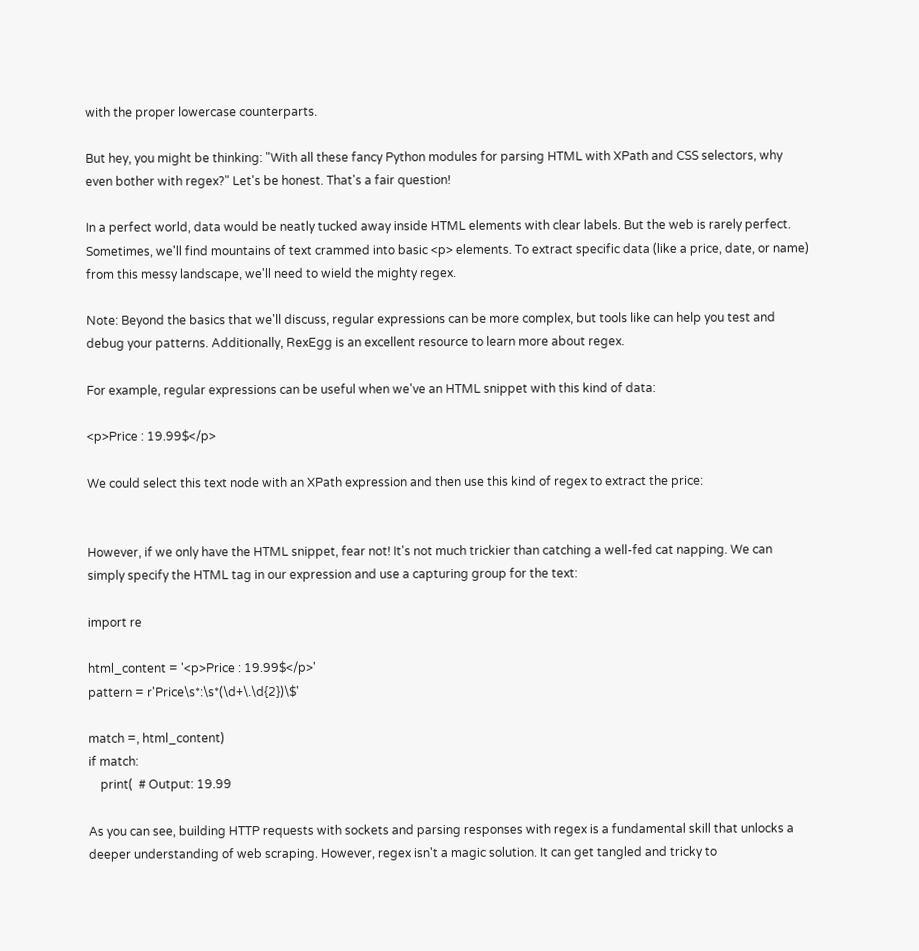with the proper lowercase counterparts.

But hey, you might be thinking: "With all these fancy Python modules for parsing HTML with XPath and CSS selectors, why even bother with regex?" Let's be honest. That's a fair question!

In a perfect world, data would be neatly tucked away inside HTML elements with clear labels. But the web is rarely perfect. Sometimes, we'll find mountains of text crammed into basic <p> elements. To extract specific data (like a price, date, or name) from this messy landscape, we'll need to wield the mighty regex.

Note: Beyond the basics that we'll discuss, regular expressions can be more complex, but tools like can help you test and debug your patterns. Additionally, RexEgg is an excellent resource to learn more about regex.

For example, regular expressions can be useful when we've an HTML snippet with this kind of data:

<p>Price : 19.99$</p>

We could select this text node with an XPath expression and then use this kind of regex to extract the price:


However, if we only have the HTML snippet, fear not! It's not much trickier than catching a well-fed cat napping. We can simply specify the HTML tag in our expression and use a capturing group for the text:

import re

html_content = '<p>Price : 19.99$</p>'
pattern = r'Price\s*:\s*(\d+\.\d{2})\$'

match =, html_content)
if match:
    print(  # Output: 19.99

As you can see, building HTTP requests with sockets and parsing responses with regex is a fundamental skill that unlocks a deeper understanding of web scraping. However, regex isn't a magic solution. It can get tangled and tricky to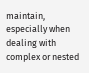maintain, especially when dealing with complex or nested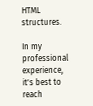HTML structures.

In my professional experience, it's best to reach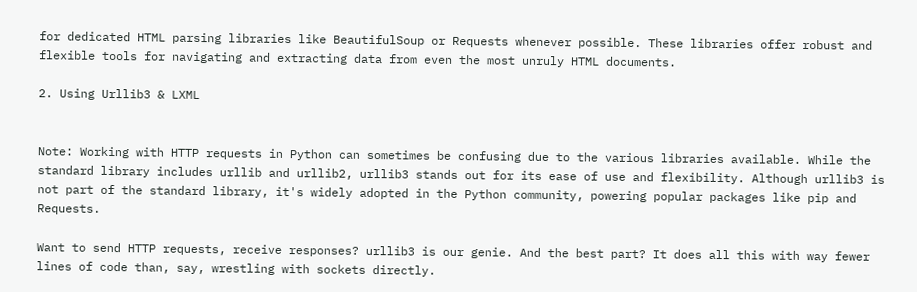for dedicated HTML parsing libraries like BeautifulSoup or Requests whenever possible. These libraries offer robust and flexible tools for navigating and extracting data from even the most unruly HTML documents.

2. Using Urllib3 & LXML


Note: Working with HTTP requests in Python can sometimes be confusing due to the various libraries available. While the standard library includes urllib and urllib2, urllib3 stands out for its ease of use and flexibility. Although urllib3 is not part of the standard library, it's widely adopted in the Python community, powering popular packages like pip and Requests.

Want to send HTTP requests, receive responses? urllib3 is our genie. And the best part? It does all this with way fewer lines of code than, say, wrestling with sockets directly.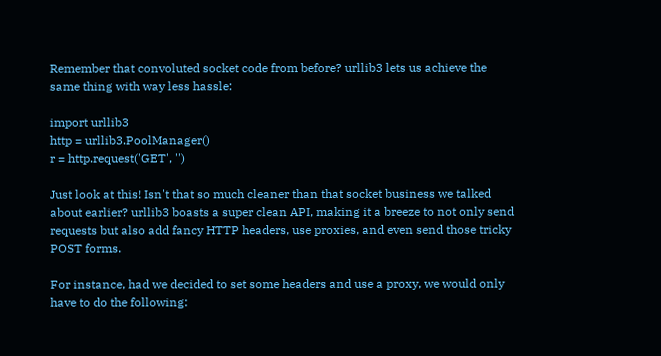Remember that convoluted socket code from before? urllib3 lets us achieve the same thing with way less hassle:

import urllib3
http = urllib3.PoolManager()
r = http.request('GET', '')

Just look at this! Isn't that so much cleaner than that socket business we talked about earlier? urllib3 boasts a super clean API, making it a breeze to not only send requests but also add fancy HTTP headers, use proxies, and even send those tricky POST forms.

For instance, had we decided to set some headers and use a proxy, we would only have to do the following: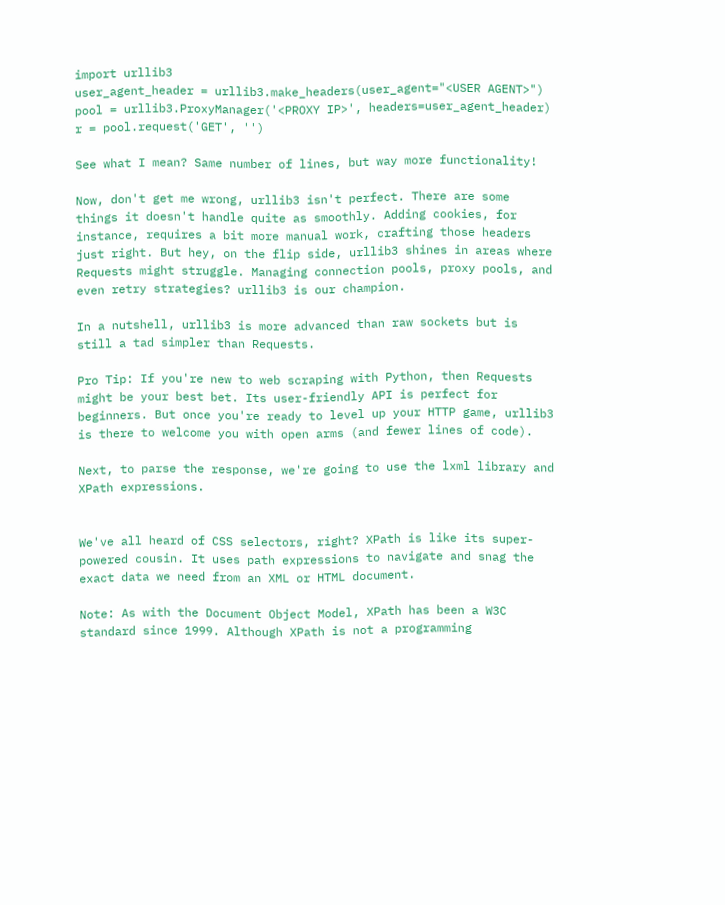import urllib3
user_agent_header = urllib3.make_headers(user_agent="<USER AGENT>")
pool = urllib3.ProxyManager('<PROXY IP>', headers=user_agent_header)
r = pool.request('GET', '')

See what I mean? Same number of lines, but way more functionality!

Now, don't get me wrong, urllib3 isn't perfect. There are some things it doesn't handle quite as smoothly. Adding cookies, for instance, requires a bit more manual work, crafting those headers just right. But hey, on the flip side, urllib3 shines in areas where Requests might struggle. Managing connection pools, proxy pools, and even retry strategies? urllib3 is our champion.

In a nutshell, urllib3 is more advanced than raw sockets but is still a tad simpler than Requests.

Pro Tip: If you're new to web scraping with Python, then Requests might be your best bet. Its user-friendly API is perfect for beginners. But once you're ready to level up your HTTP game, urllib3 is there to welcome you with open arms (and fewer lines of code).

Next, to parse the response, we're going to use the lxml library and XPath expressions.


We've all heard of CSS selectors, right? XPath is like its super-powered cousin. It uses path expressions to navigate and snag the exact data we need from an XML or HTML document.

Note: As with the Document Object Model, XPath has been a W3C standard since 1999. Although XPath is not a programming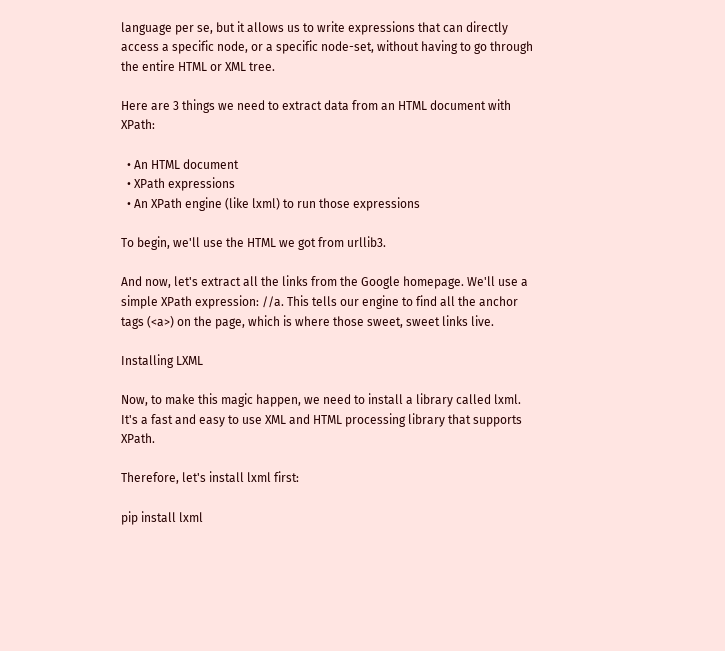language per se, but it allows us to write expressions that can directly access a specific node, or a specific node-set, without having to go through the entire HTML or XML tree.

Here are 3 things we need to extract data from an HTML document with XPath:

  • An HTML document
  • XPath expressions
  • An XPath engine (like lxml) to run those expressions

To begin, we'll use the HTML we got from urllib3.

And now, let's extract all the links from the Google homepage. We'll use a simple XPath expression: //a. This tells our engine to find all the anchor tags (<a>) on the page, which is where those sweet, sweet links live.

Installing LXML

Now, to make this magic happen, we need to install a library called lxml. It's a fast and easy to use XML and HTML processing library that supports XPath.

Therefore, let's install lxml first:

pip install lxml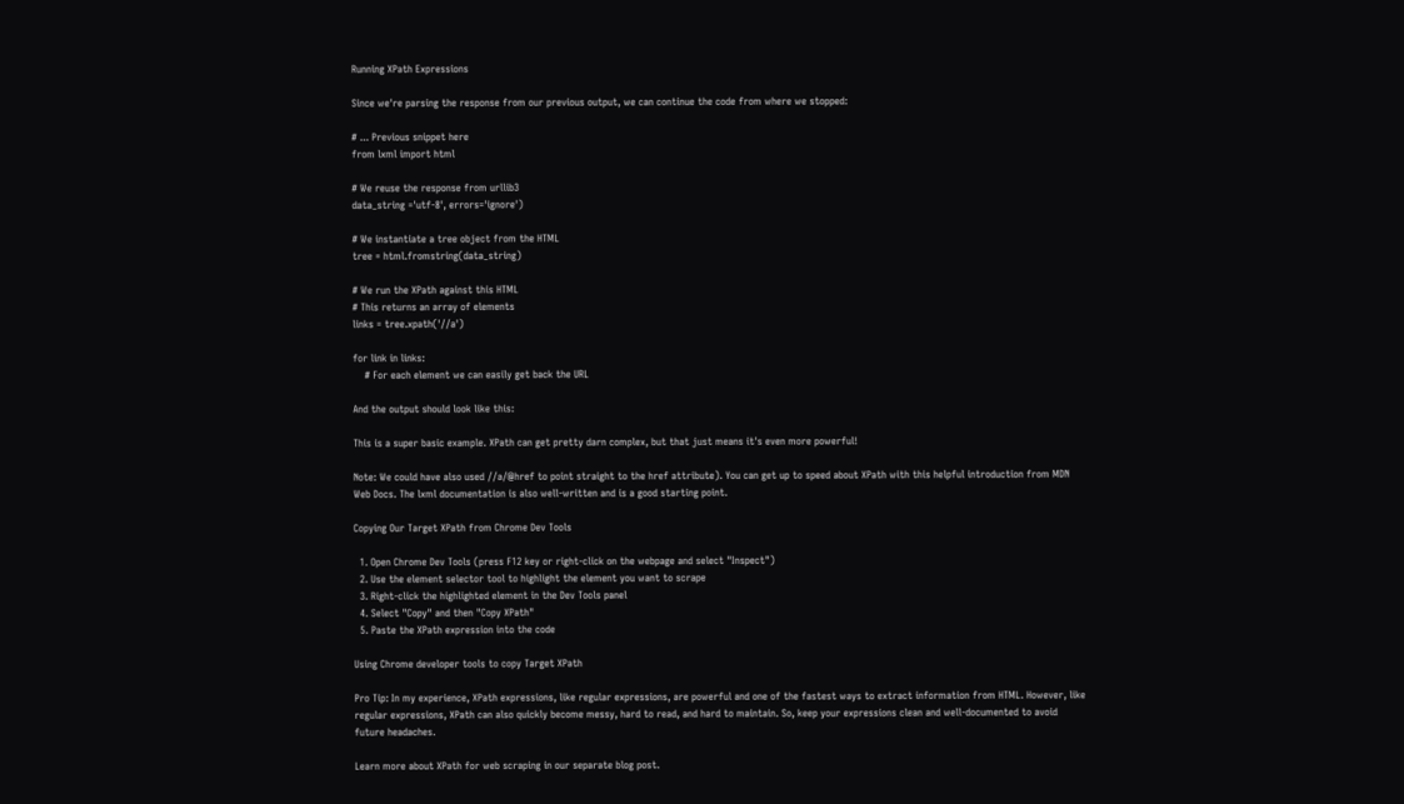Running XPath Expressions

Since we're parsing the response from our previous output, we can continue the code from where we stopped:

# ... Previous snippet here
from lxml import html

# We reuse the response from urllib3
data_string ='utf-8', errors='ignore')

# We instantiate a tree object from the HTML
tree = html.fromstring(data_string)

# We run the XPath against this HTML
# This returns an array of elements
links = tree.xpath('//a')

for link in links:
    # For each element we can easily get back the URL

And the output should look like this:

This is a super basic example. XPath can get pretty darn complex, but that just means it's even more powerful!

Note: We could have also used //a/@href to point straight to the href attribute). You can get up to speed about XPath with this helpful introduction from MDN Web Docs. The lxml documentation is also well-written and is a good starting point.

Copying Our Target XPath from Chrome Dev Tools

  1. Open Chrome Dev Tools (press F12 key or right-click on the webpage and select "Inspect")
  2. Use the element selector tool to highlight the element you want to scrape
  3. Right-click the highlighted element in the Dev Tools panel
  4. Select "Copy" and then "Copy XPath"
  5. Paste the XPath expression into the code

Using Chrome developer tools to copy Target XPath

Pro Tip: In my experience, XPath expressions, like regular expressions, are powerful and one of the fastest ways to extract information from HTML. However, like regular expressions, XPath can also quickly become messy, hard to read, and hard to maintain. So, keep your expressions clean and well-documented to avoid future headaches.

Learn more about XPath for web scraping in our separate blog post.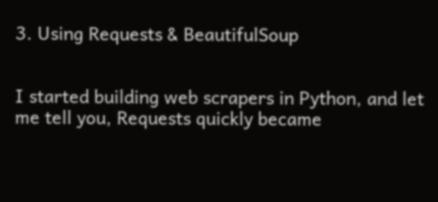3. Using Requests & BeautifulSoup


I started building web scrapers in Python, and let me tell you, Requests quickly became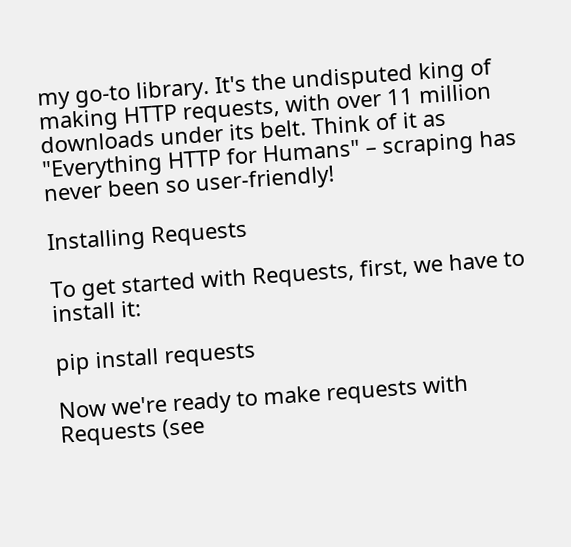my go-to library. It's the undisputed king of making HTTP requests, with over 11 million downloads under its belt. Think of it as "Everything HTTP for Humans" – scraping has never been so user-friendly!

Installing Requests

To get started with Requests, first, we have to install it:

pip install requests

Now we're ready to make requests with Requests (see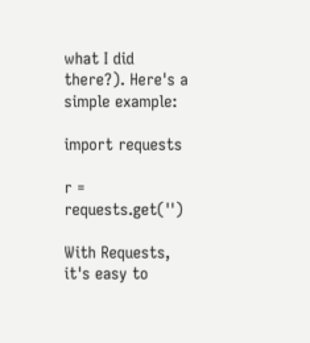what I did there?). Here's a simple example:

import requests

r = requests.get('')

With Requests, it's easy to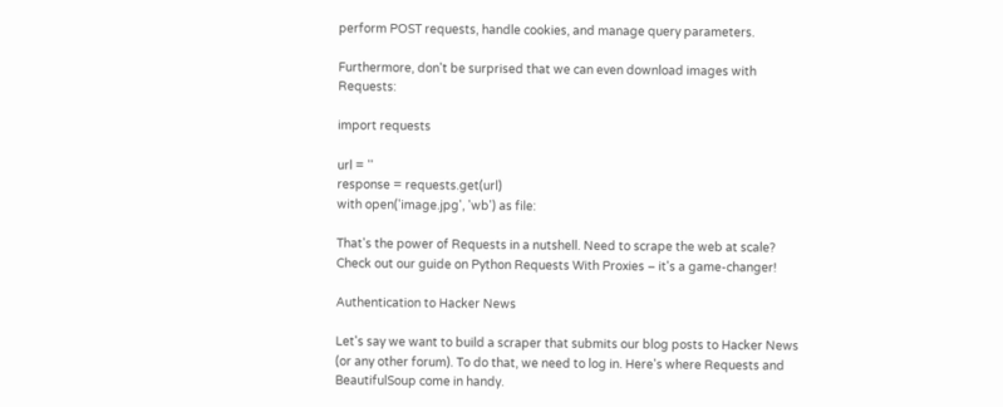perform POST requests, handle cookies, and manage query parameters.

Furthermore, don't be surprised that we can even download images with Requests:

import requests

url = ''
response = requests.get(url)
with open('image.jpg', 'wb') as file:

That's the power of Requests in a nutshell. Need to scrape the web at scale? Check out our guide on Python Requests With Proxies – it's a game-changer!

Authentication to Hacker News

Let's say we want to build a scraper that submits our blog posts to Hacker News (or any other forum). To do that, we need to log in. Here's where Requests and BeautifulSoup come in handy.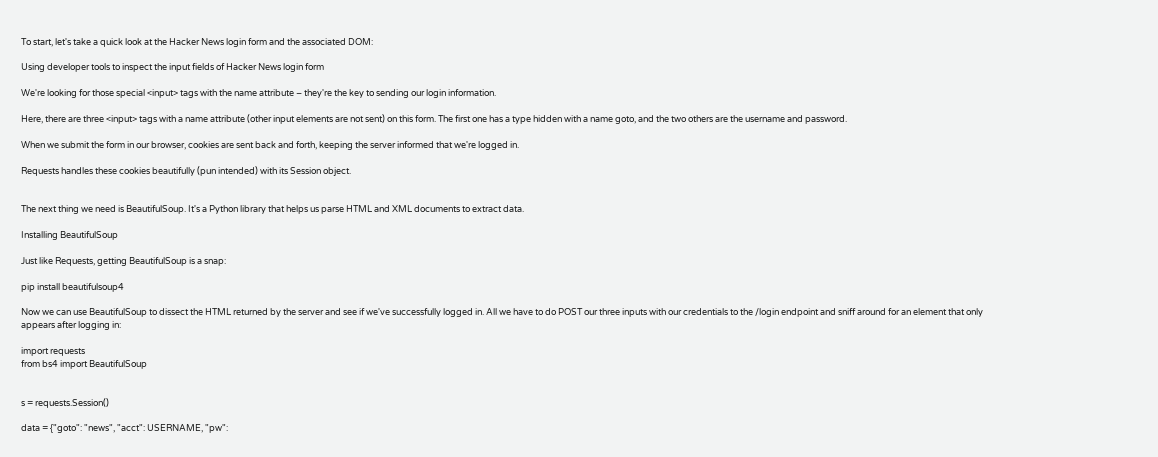To start, let's take a quick look at the Hacker News login form and the associated DOM:

Using developer tools to inspect the input fields of Hacker News login form

We're looking for those special <input> tags with the name attribute – they're the key to sending our login information.

Here, there are three <input> tags with a name attribute (other input elements are not sent) on this form. The first one has a type hidden with a name goto, and the two others are the username and password.

When we submit the form in our browser, cookies are sent back and forth, keeping the server informed that we're logged in.

Requests handles these cookies beautifully (pun intended) with its Session object.


The next thing we need is BeautifulSoup. It's a Python library that helps us parse HTML and XML documents to extract data.

Installing BeautifulSoup

Just like Requests, getting BeautifulSoup is a snap:

pip install beautifulsoup4

Now we can use BeautifulSoup to dissect the HTML returned by the server and see if we've successfully logged in. All we have to do POST our three inputs with our credentials to the /login endpoint and sniff around for an element that only appears after logging in:

import requests
from bs4 import BeautifulSoup


s = requests.Session()

data = {"goto": "news", "acct": USERNAME, "pw":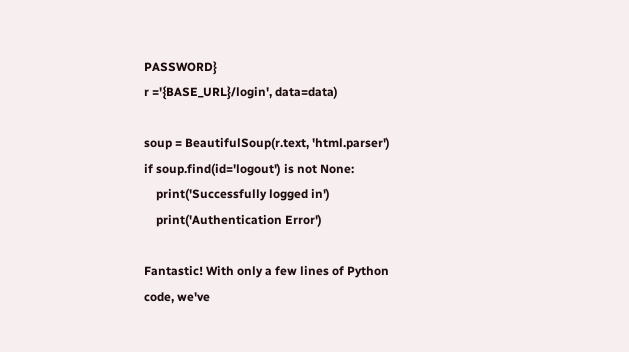PASSWORD}
r ='{BASE_URL}/login', data=data)

soup = BeautifulSoup(r.text, 'html.parser')
if soup.find(id='logout') is not None:
    print('Successfully logged in')
    print('Authentication Error')

Fantastic! With only a few lines of Python code, we've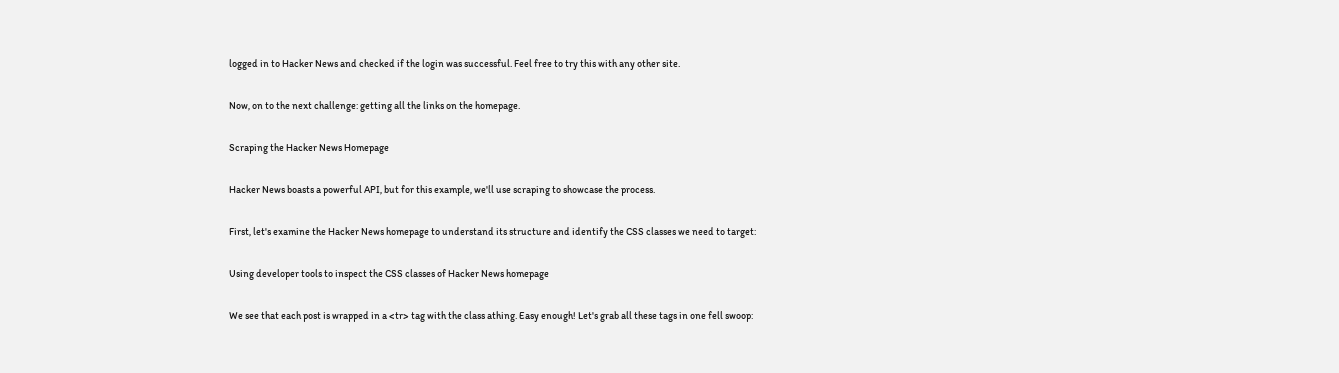logged in to Hacker News and checked if the login was successful. Feel free to try this with any other site.

Now, on to the next challenge: getting all the links on the homepage.

Scraping the Hacker News Homepage

Hacker News boasts a powerful API, but for this example, we'll use scraping to showcase the process.

First, let's examine the Hacker News homepage to understand its structure and identify the CSS classes we need to target:

Using developer tools to inspect the CSS classes of Hacker News homepage

We see that each post is wrapped in a <tr> tag with the class athing. Easy enough! Let's grab all these tags in one fell swoop: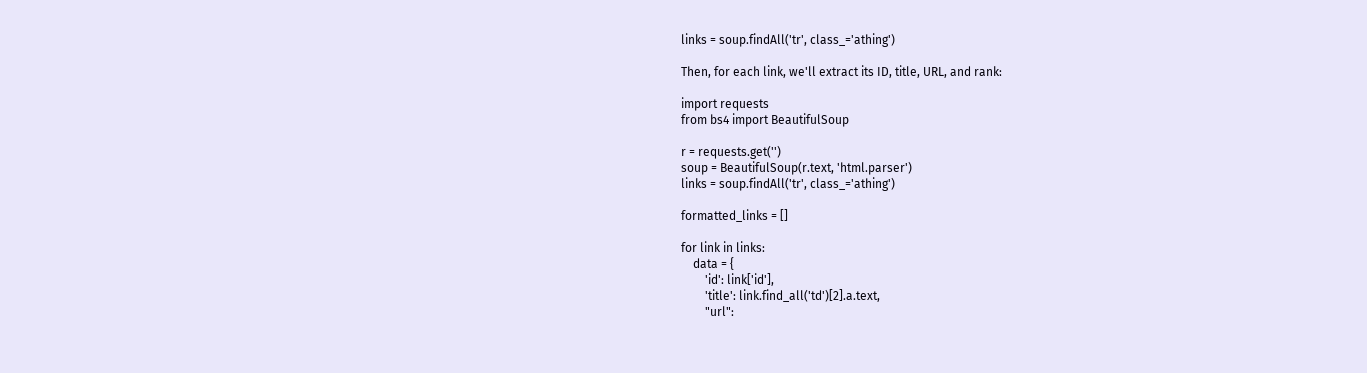links = soup.findAll('tr', class_='athing')

Then, for each link, we'll extract its ID, title, URL, and rank:

import requests
from bs4 import BeautifulSoup

r = requests.get('')
soup = BeautifulSoup(r.text, 'html.parser')
links = soup.findAll('tr', class_='athing')

formatted_links = []

for link in links:
    data = {
        'id': link['id'],
        'title': link.find_all('td')[2].a.text,
        "url":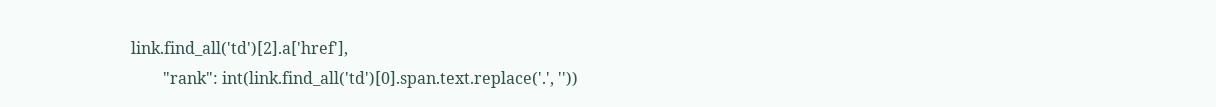link.find_all('td')[2].a['href'],
        "rank": int(link.find_all('td')[0].span.text.replace('.', ''))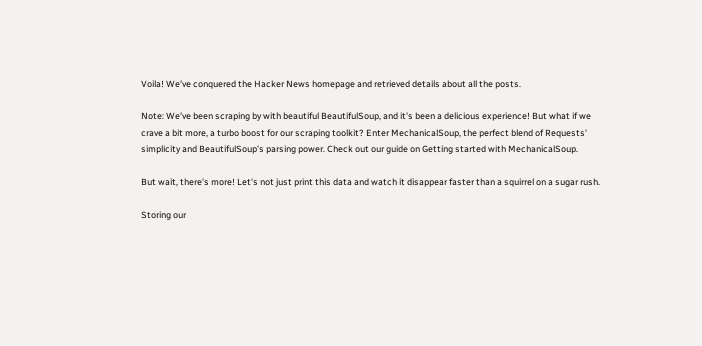Voila! We've conquered the Hacker News homepage and retrieved details about all the posts.

Note: We've been scraping by with beautiful BeautifulSoup, and it's been a delicious experience! But what if we crave a bit more, a turbo boost for our scraping toolkit? Enter MechanicalSoup, the perfect blend of Requests' simplicity and BeautifulSoup's parsing power. Check out our guide on Getting started with MechanicalSoup.

But wait, there's more! Let's not just print this data and watch it disappear faster than a squirrel on a sugar rush.

Storing our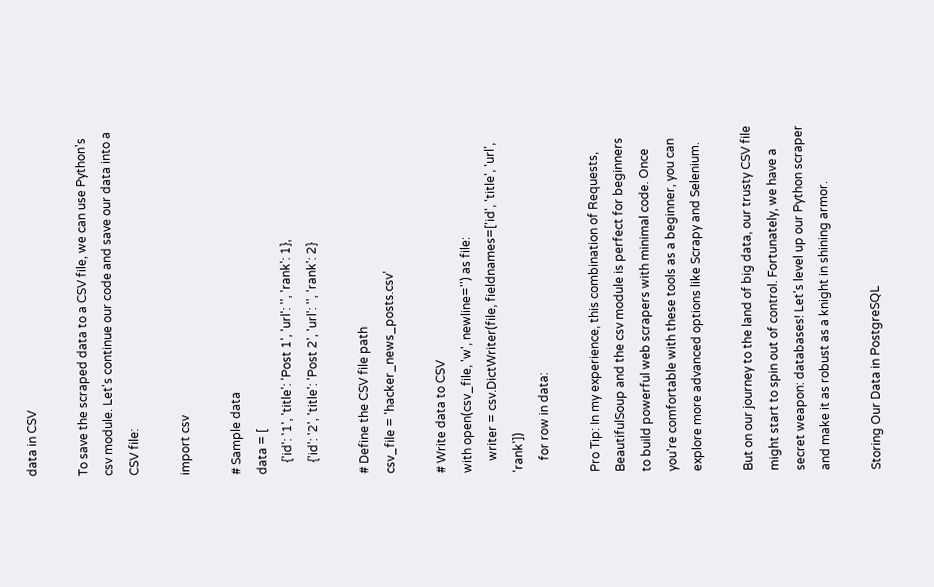data in CSV

To save the scraped data to a CSV file, we can use Python's csv module. Let's continue our code and save our data into a CSV file:

import csv

# Sample data
data = [
    {'id': '1', 'title': 'Post 1', 'url': '', 'rank': 1},
    {'id': '2', 'title': 'Post 2', 'url': '', 'rank': 2}

# Define the CSV file path
csv_file = 'hacker_news_posts.csv'

# Write data to CSV
with open(csv_file, 'w', newline='') as file:
    writer = csv.DictWriter(file, fieldnames=['id', 'title', 'url', 'rank'])
    for row in data:

Pro Tip: In my experience, this combination of Requests, BeautifulSoup and the csv module is perfect for beginners to build powerful web scrapers with minimal code. Once you're comfortable with these tools as a beginner, you can explore more advanced options like Scrapy and Selenium.

But on our journey to the land of big data, our trusty CSV file might start to spin out of control. Fortunately, we have a secret weapon: databases! Let's level up our Python scraper and make it as robust as a knight in shining armor.

Storing Our Data in PostgreSQL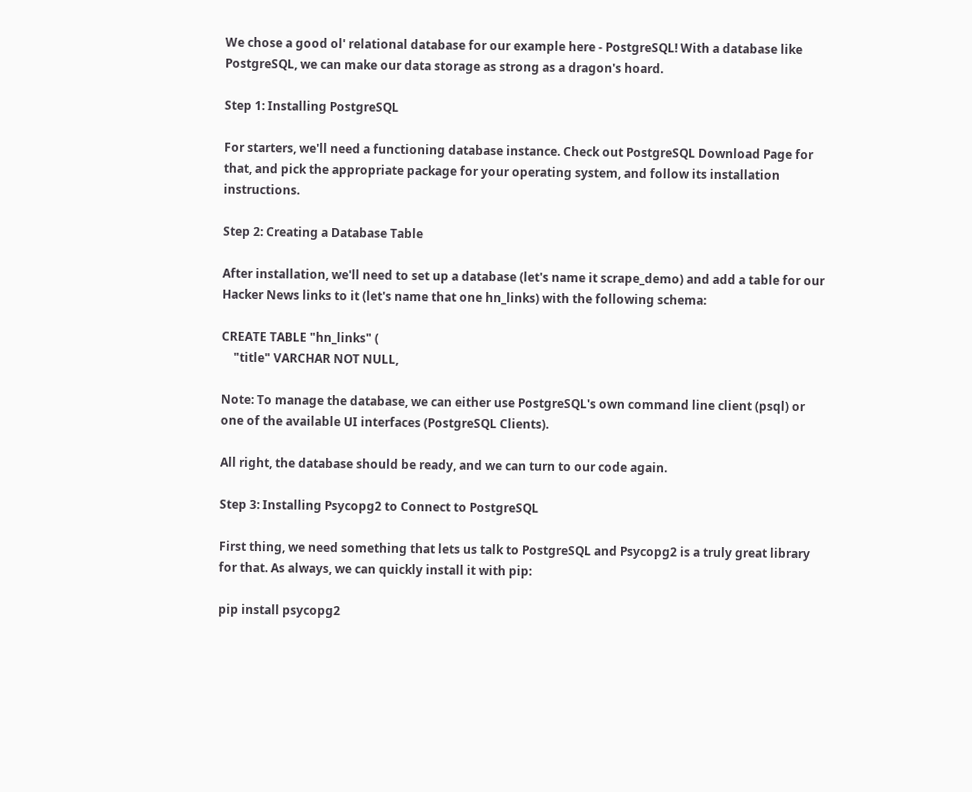We chose a good ol' relational database for our example here - PostgreSQL! With a database like PostgreSQL, we can make our data storage as strong as a dragon's hoard.

Step 1: Installing PostgreSQL

For starters, we'll need a functioning database instance. Check out PostgreSQL Download Page for that, and pick the appropriate package for your operating system, and follow its installation instructions.

Step 2: Creating a Database Table

After installation, we'll need to set up a database (let's name it scrape_demo) and add a table for our Hacker News links to it (let's name that one hn_links) with the following schema:

CREATE TABLE "hn_links" (
    "title" VARCHAR NOT NULL,

Note: To manage the database, we can either use PostgreSQL's own command line client (psql) or one of the available UI interfaces (PostgreSQL Clients).

All right, the database should be ready, and we can turn to our code again.

Step 3: Installing Psycopg2 to Connect to PostgreSQL

First thing, we need something that lets us talk to PostgreSQL and Psycopg2 is a truly great library for that. As always, we can quickly install it with pip:

pip install psycopg2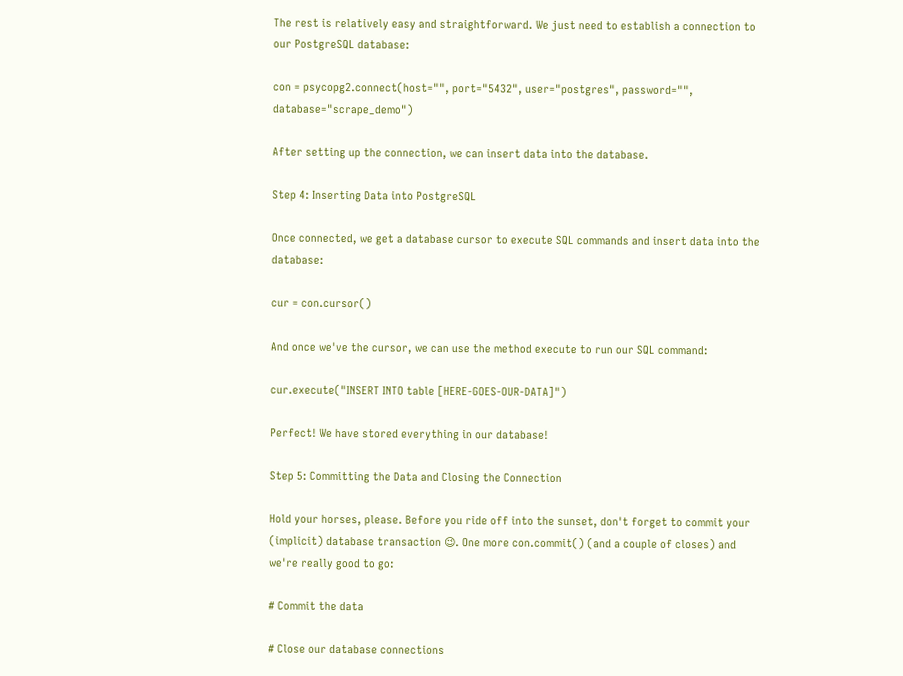The rest is relatively easy and straightforward. We just need to establish a connection to our PostgreSQL database:

con = psycopg2.connect(host="", port="5432", user="postgres", password="", database="scrape_demo")

After setting up the connection, we can insert data into the database.

Step 4: Inserting Data into PostgreSQL

Once connected, we get a database cursor to execute SQL commands and insert data into the database:

cur = con.cursor()

And once we've the cursor, we can use the method execute to run our SQL command:

cur.execute("INSERT INTO table [HERE-GOES-OUR-DATA]")

Perfect! We have stored everything in our database!

Step 5: Committing the Data and Closing the Connection

Hold your horses, please. Before you ride off into the sunset, don't forget to commit your (implicit) database transaction 😉. One more con.commit() (and a couple of closes) and we're really good to go:

# Commit the data

# Close our database connections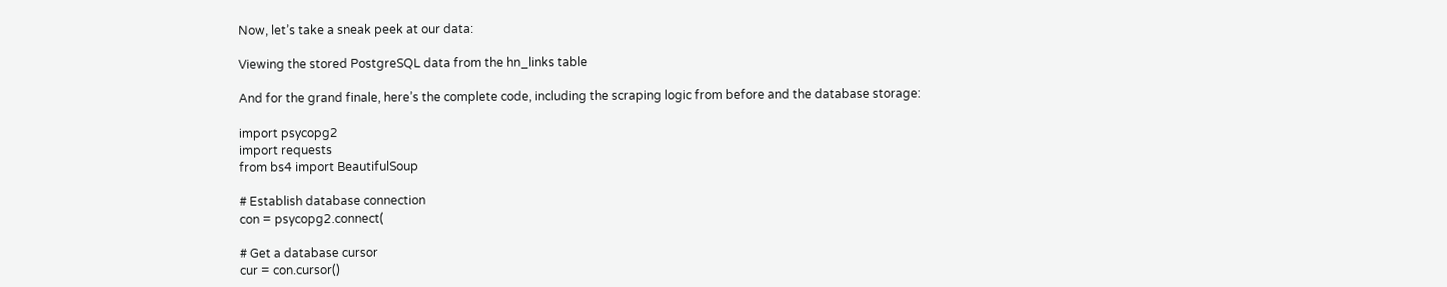Now, let’s take a sneak peek at our data:

Viewing the stored PostgreSQL data from the hn_links table

And for the grand finale, here’s the complete code, including the scraping logic from before and the database storage:

import psycopg2
import requests
from bs4 import BeautifulSoup

# Establish database connection
con = psycopg2.connect(

# Get a database cursor
cur = con.cursor()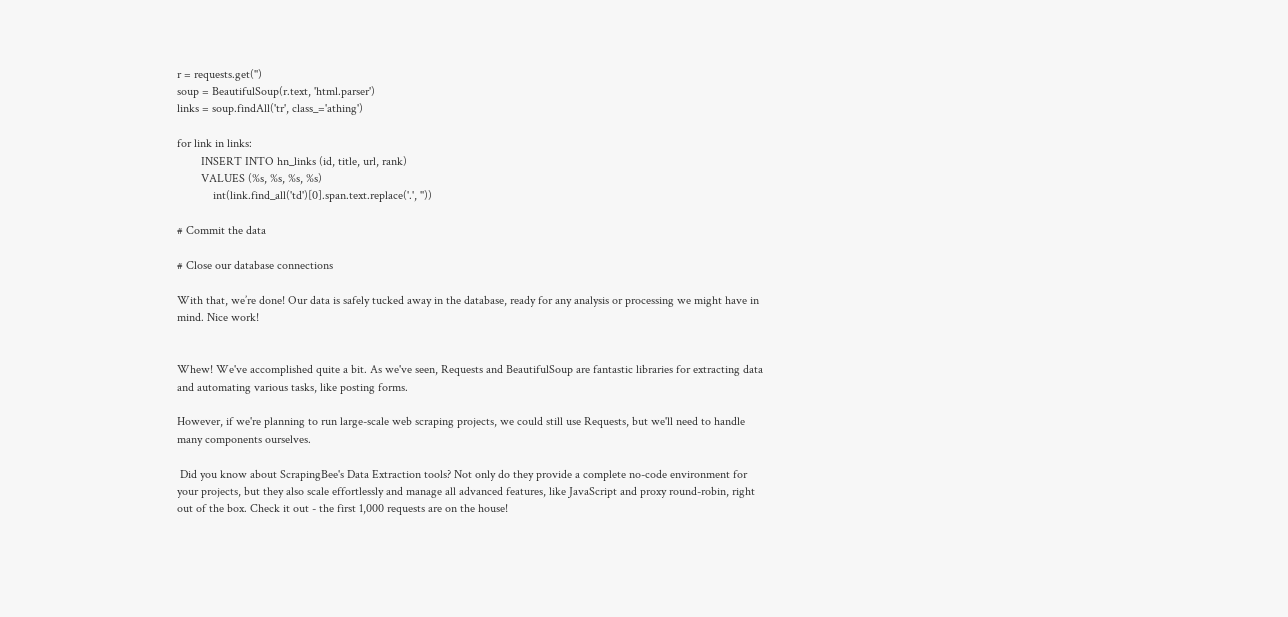r = requests.get('')
soup = BeautifulSoup(r.text, 'html.parser')
links = soup.findAll('tr', class_='athing')

for link in links:
        INSERT INTO hn_links (id, title, url, rank)
        VALUES (%s, %s, %s, %s)
            int(link.find_all('td')[0].span.text.replace('.', ''))

# Commit the data

# Close our database connections

With that, we’re done! Our data is safely tucked away in the database, ready for any analysis or processing we might have in mind. Nice work!


Whew! We've accomplished quite a bit. As we've seen, Requests and BeautifulSoup are fantastic libraries for extracting data and automating various tasks, like posting forms.

However, if we're planning to run large-scale web scraping projects, we could still use Requests, but we'll need to handle many components ourselves.

 Did you know about ScrapingBee's Data Extraction tools? Not only do they provide a complete no-code environment for your projects, but they also scale effortlessly and manage all advanced features, like JavaScript and proxy round-robin, right out of the box. Check it out - the first 1,000 requests are on the house!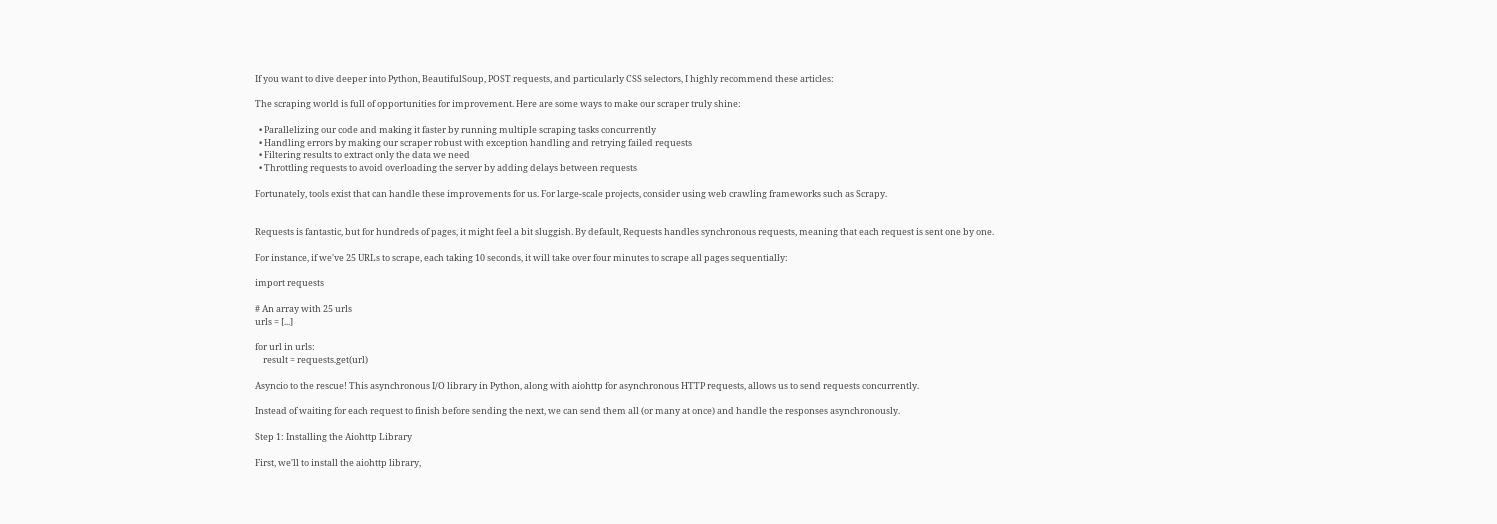If you want to dive deeper into Python, BeautifulSoup, POST requests, and particularly CSS selectors, I highly recommend these articles:

The scraping world is full of opportunities for improvement. Here are some ways to make our scraper truly shine:

  • Parallelizing our code and making it faster by running multiple scraping tasks concurrently
  • Handling errors by making our scraper robust with exception handling and retrying failed requests
  • Filtering results to extract only the data we need
  • Throttling requests to avoid overloading the server by adding delays between requests

Fortunately, tools exist that can handle these improvements for us. For large-scale projects, consider using web crawling frameworks such as Scrapy.


Requests is fantastic, but for hundreds of pages, it might feel a bit sluggish. By default, Requests handles synchronous requests, meaning that each request is sent one by one.

For instance, if we've 25 URLs to scrape, each taking 10 seconds, it will take over four minutes to scrape all pages sequentially:

import requests

# An array with 25 urls
urls = [...]

for url in urls:
    result = requests.get(url)

Asyncio to the rescue! This asynchronous I/O library in Python, along with aiohttp for asynchronous HTTP requests, allows us to send requests concurrently.

Instead of waiting for each request to finish before sending the next, we can send them all (or many at once) and handle the responses asynchronously.

Step 1: Installing the Aiohttp Library

First, we'll to install the aiohttp library,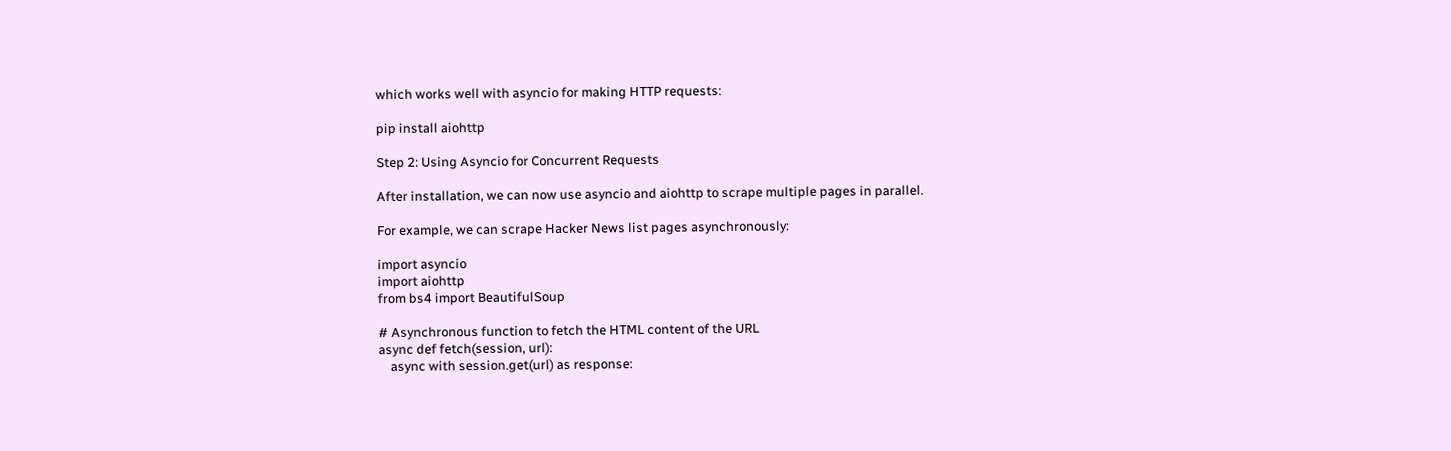which works well with asyncio for making HTTP requests:

pip install aiohttp

Step 2: Using Asyncio for Concurrent Requests

After installation, we can now use asyncio and aiohttp to scrape multiple pages in parallel.

For example, we can scrape Hacker News list pages asynchronously:

import asyncio
import aiohttp
from bs4 import BeautifulSoup

# Asynchronous function to fetch the HTML content of the URL
async def fetch(session, url):
    async with session.get(url) as response: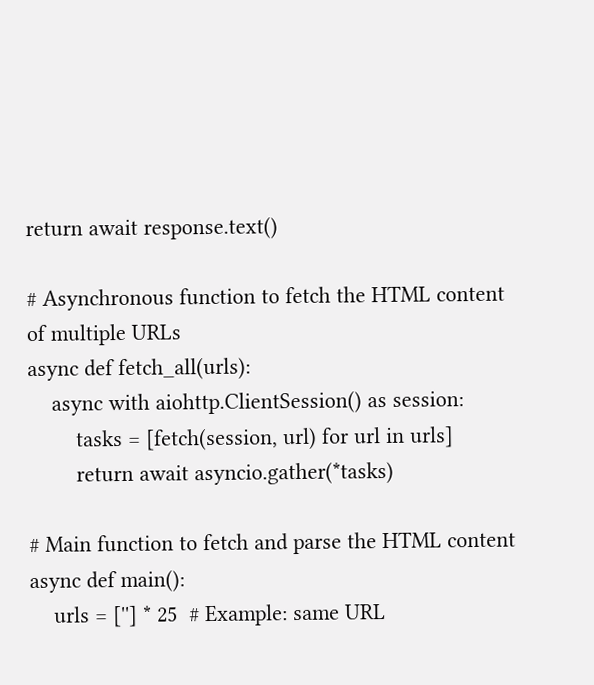return await response.text()

# Asynchronous function to fetch the HTML content of multiple URLs
async def fetch_all(urls):
    async with aiohttp.ClientSession() as session:
        tasks = [fetch(session, url) for url in urls]
        return await asyncio.gather(*tasks)

# Main function to fetch and parse the HTML content
async def main():
    urls = [''] * 25  # Example: same URL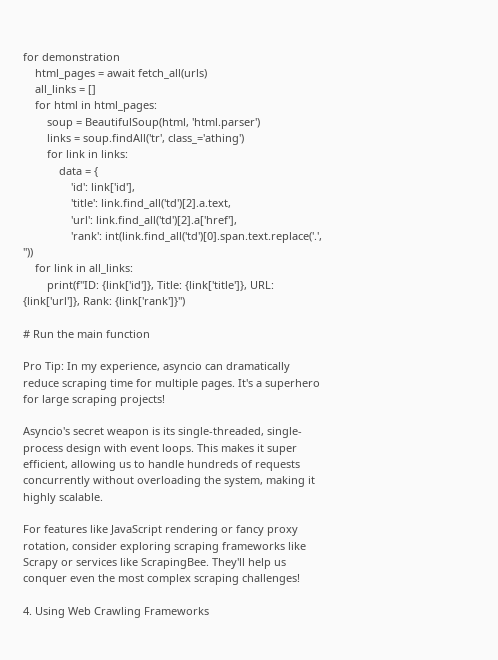for demonstration
    html_pages = await fetch_all(urls)
    all_links = []
    for html in html_pages:
        soup = BeautifulSoup(html, 'html.parser')
        links = soup.findAll('tr', class_='athing')
        for link in links:
            data = {
                'id': link['id'],
                'title': link.find_all('td')[2].a.text,
                'url': link.find_all('td')[2].a['href'],
                'rank': int(link.find_all('td')[0].span.text.replace('.', ''))
    for link in all_links:
        print(f"ID: {link['id']}, Title: {link['title']}, URL: {link['url']}, Rank: {link['rank']}")

# Run the main function

Pro Tip: In my experience, asyncio can dramatically reduce scraping time for multiple pages. It's a superhero for large scraping projects!

Asyncio's secret weapon is its single-threaded, single-process design with event loops. This makes it super efficient, allowing us to handle hundreds of requests concurrently without overloading the system, making it highly scalable.

For features like JavaScript rendering or fancy proxy rotation, consider exploring scraping frameworks like Scrapy or services like ScrapingBee. They'll help us conquer even the most complex scraping challenges!

4. Using Web Crawling Frameworks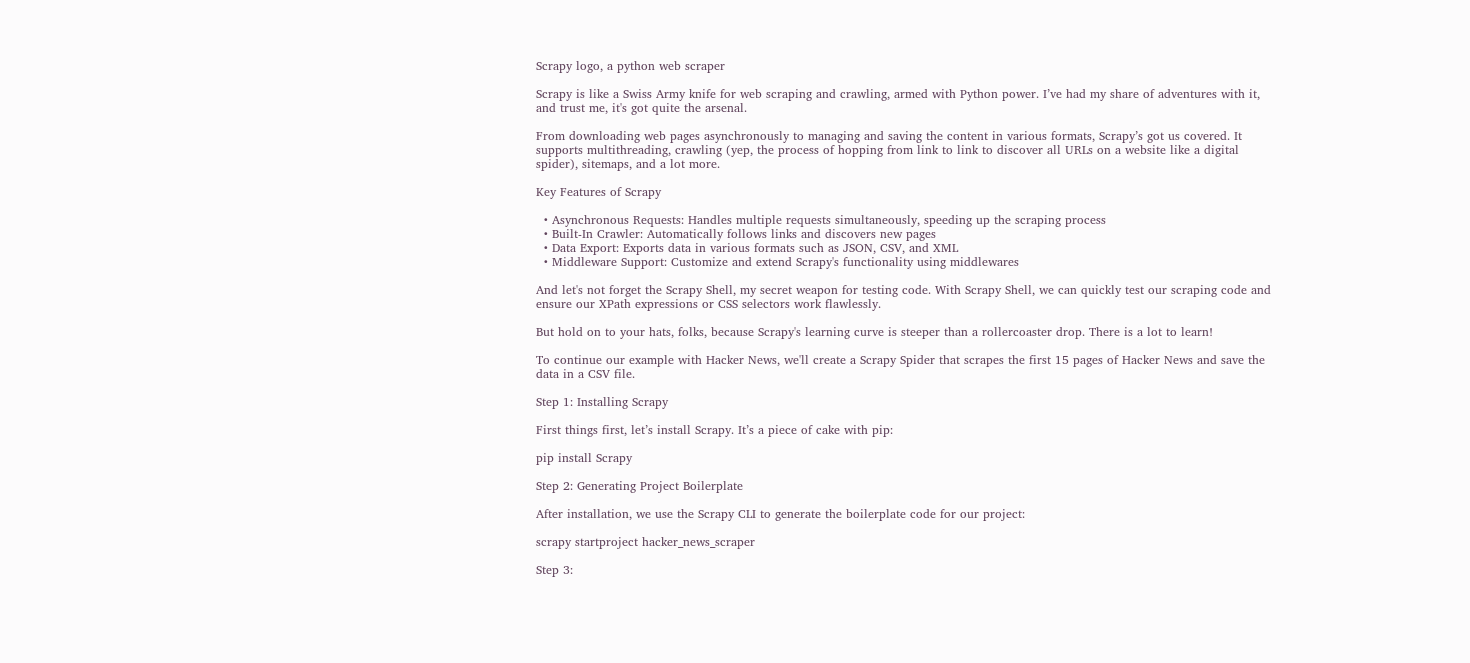Scrapy logo, a python web scraper

Scrapy is like a Swiss Army knife for web scraping and crawling, armed with Python power. I’ve had my share of adventures with it, and trust me, it's got quite the arsenal.

From downloading web pages asynchronously to managing and saving the content in various formats, Scrapy’s got us covered. It supports multithreading, crawling (yep, the process of hopping from link to link to discover all URLs on a website like a digital spider), sitemaps, and a lot more.

Key Features of Scrapy

  • Asynchronous Requests: Handles multiple requests simultaneously, speeding up the scraping process
  • Built-In Crawler: Automatically follows links and discovers new pages
  • Data Export: Exports data in various formats such as JSON, CSV, and XML
  • Middleware Support: Customize and extend Scrapy's functionality using middlewares

And let's not forget the Scrapy Shell, my secret weapon for testing code. With Scrapy Shell, we can quickly test our scraping code and ensure our XPath expressions or CSS selectors work flawlessly.

But hold on to your hats, folks, because Scrapy's learning curve is steeper than a rollercoaster drop. There is a lot to learn!

To continue our example with Hacker News, we'll create a Scrapy Spider that scrapes the first 15 pages of Hacker News and save the data in a CSV file.

Step 1: Installing Scrapy

First things first, let’s install Scrapy. It’s a piece of cake with pip:

pip install Scrapy

Step 2: Generating Project Boilerplate

After installation, we use the Scrapy CLI to generate the boilerplate code for our project:

scrapy startproject hacker_news_scraper

Step 3: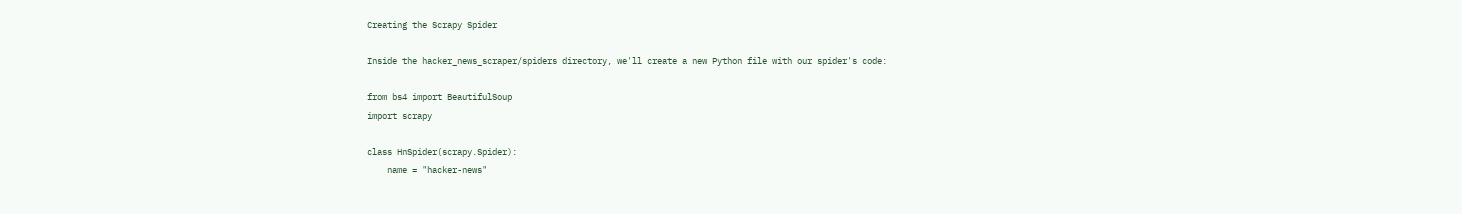Creating the Scrapy Spider

Inside the hacker_news_scraper/spiders directory, we'll create a new Python file with our spider's code:

from bs4 import BeautifulSoup
import scrapy

class HnSpider(scrapy.Spider):
    name = "hacker-news"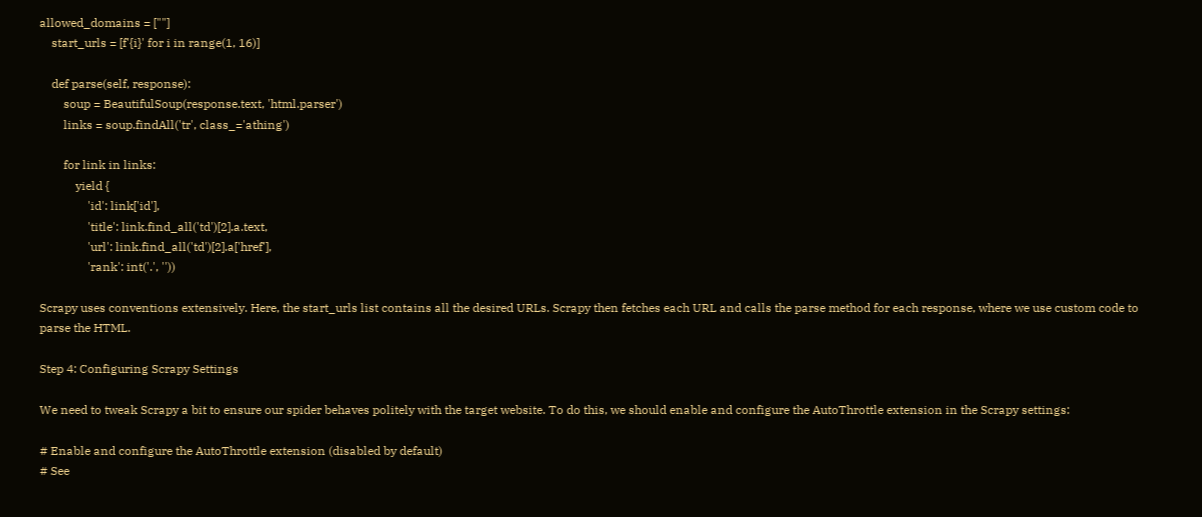allowed_domains = [""]
    start_urls = [f'{i}' for i in range(1, 16)]

    def parse(self, response):
        soup = BeautifulSoup(response.text, 'html.parser')
        links = soup.findAll('tr', class_='athing')

        for link in links:
            yield {
                'id': link['id'],
                'title': link.find_all('td')[2].a.text,
                'url': link.find_all('td')[2].a['href'],
                'rank': int('.', ''))

Scrapy uses conventions extensively. Here, the start_urls list contains all the desired URLs. Scrapy then fetches each URL and calls the parse method for each response, where we use custom code to parse the HTML.

Step 4: Configuring Scrapy Settings

We need to tweak Scrapy a bit to ensure our spider behaves politely with the target website. To do this, we should enable and configure the AutoThrottle extension in the Scrapy settings:

# Enable and configure the AutoThrottle extension (disabled by default)
# See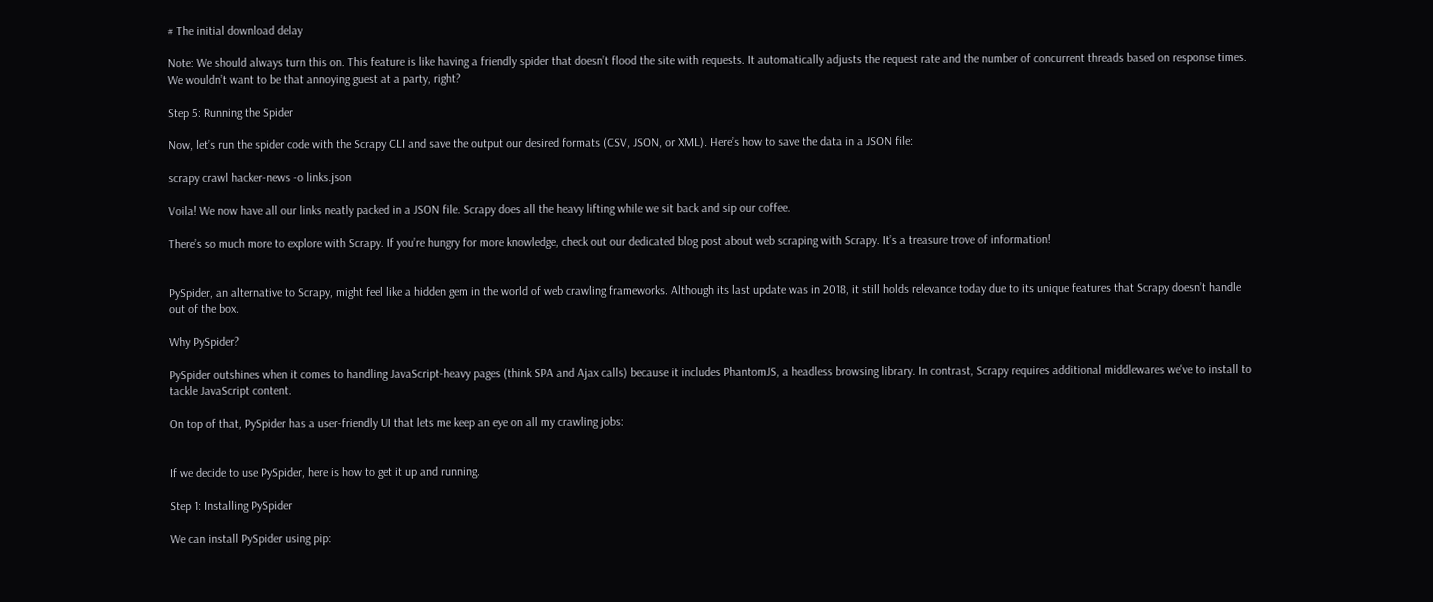# The initial download delay

Note: We should always turn this on. This feature is like having a friendly spider that doesn’t flood the site with requests. It automatically adjusts the request rate and the number of concurrent threads based on response times. We wouldn’t want to be that annoying guest at a party, right?

Step 5: Running the Spider

Now, let’s run the spider code with the Scrapy CLI and save the output our desired formats (CSV, JSON, or XML). Here’s how to save the data in a JSON file:

scrapy crawl hacker-news -o links.json

Voila! We now have all our links neatly packed in a JSON file. Scrapy does all the heavy lifting while we sit back and sip our coffee.

There’s so much more to explore with Scrapy. If you’re hungry for more knowledge, check out our dedicated blog post about web scraping with Scrapy. It’s a treasure trove of information!


PySpider, an alternative to Scrapy, might feel like a hidden gem in the world of web crawling frameworks. Although its last update was in 2018, it still holds relevance today due to its unique features that Scrapy doesn’t handle out of the box.

Why PySpider?

PySpider outshines when it comes to handling JavaScript-heavy pages (think SPA and Ajax calls) because it includes PhantomJS, a headless browsing library. In contrast, Scrapy requires additional middlewares we've to install to tackle JavaScript content.

On top of that, PySpider has a user-friendly UI that lets me keep an eye on all my crawling jobs:


If we decide to use PySpider, here is how to get it up and running.

Step 1: Installing PySpider

We can install PySpider using pip: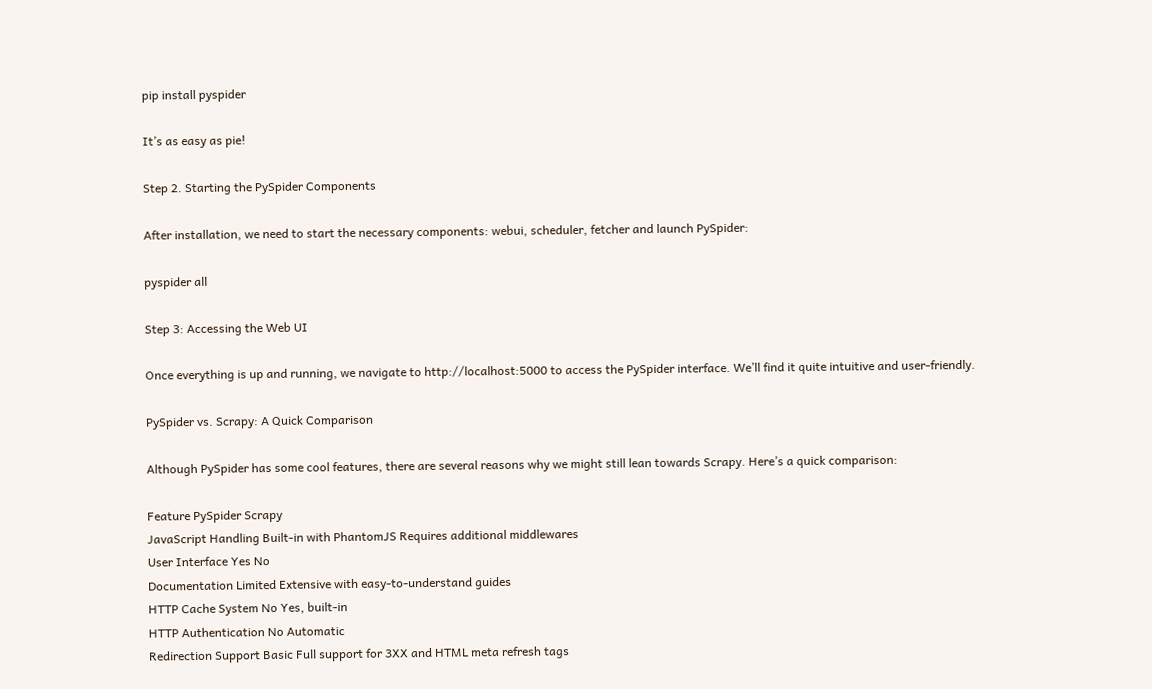pip install pyspider

It’s as easy as pie!

Step 2. Starting the PySpider Components

After installation, we need to start the necessary components: webui, scheduler, fetcher and launch PySpider:

pyspider all

Step 3: Accessing the Web UI

Once everything is up and running, we navigate to http://localhost:5000 to access the PySpider interface. We’ll find it quite intuitive and user-friendly.

PySpider vs. Scrapy: A Quick Comparison

Although PySpider has some cool features, there are several reasons why we might still lean towards Scrapy. Here’s a quick comparison:

Feature PySpider Scrapy
JavaScript Handling Built-in with PhantomJS Requires additional middlewares
User Interface Yes No
Documentation Limited Extensive with easy-to-understand guides
HTTP Cache System No Yes, built-in
HTTP Authentication No Automatic
Redirection Support Basic Full support for 3XX and HTML meta refresh tags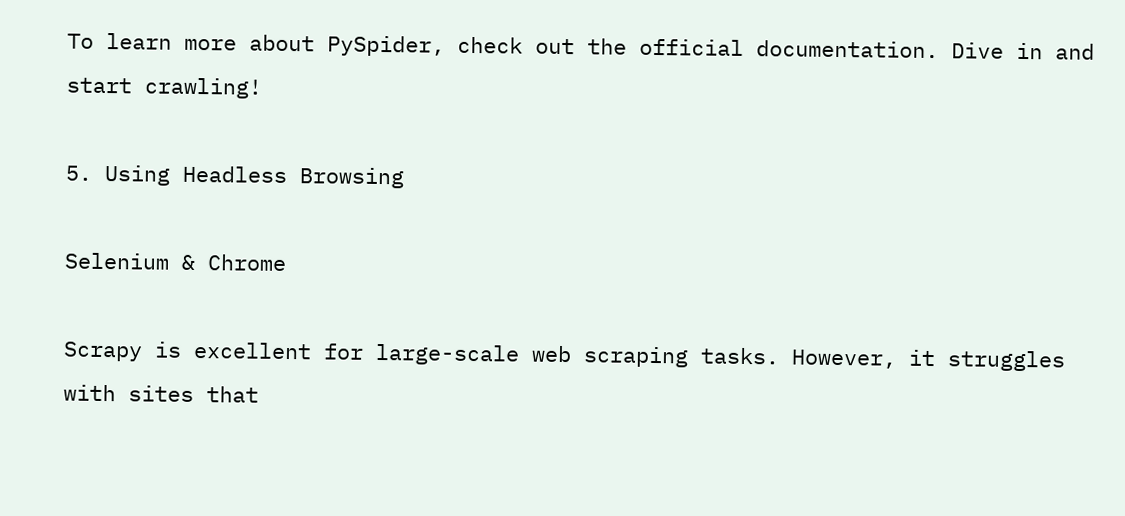To learn more about PySpider, check out the official documentation. Dive in and start crawling!

5. Using Headless Browsing

Selenium & Chrome

Scrapy is excellent for large-scale web scraping tasks. However, it struggles with sites that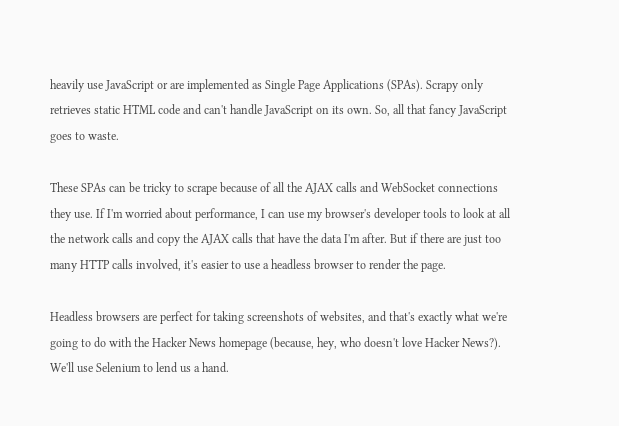heavily use JavaScript or are implemented as Single Page Applications (SPAs). Scrapy only retrieves static HTML code and can't handle JavaScript on its own. So, all that fancy JavaScript goes to waste.

These SPAs can be tricky to scrape because of all the AJAX calls and WebSocket connections they use. If I'm worried about performance, I can use my browser's developer tools to look at all the network calls and copy the AJAX calls that have the data I'm after. But if there are just too many HTTP calls involved, it's easier to use a headless browser to render the page.

Headless browsers are perfect for taking screenshots of websites, and that's exactly what we're going to do with the Hacker News homepage (because, hey, who doesn't love Hacker News?). We'll use Selenium to lend us a hand.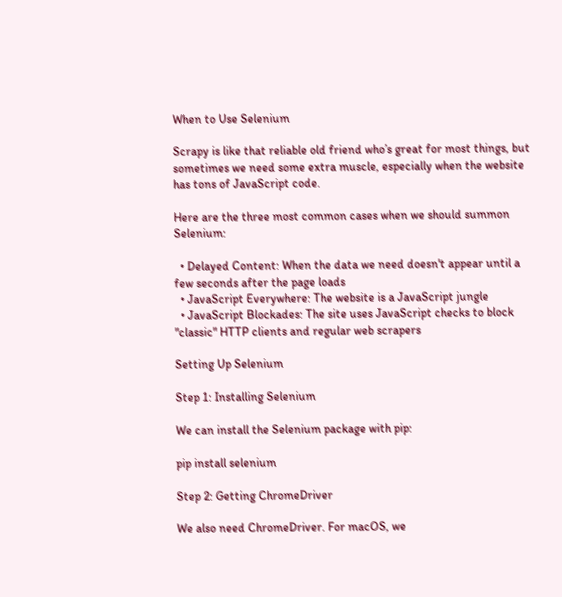When to Use Selenium

Scrapy is like that reliable old friend who’s great for most things, but sometimes we need some extra muscle, especially when the website has tons of JavaScript code.

Here are the three most common cases when we should summon Selenium:

  • Delayed Content: When the data we need doesn't appear until a few seconds after the page loads
  • JavaScript Everywhere: The website is a JavaScript jungle
  • JavaScript Blockades: The site uses JavaScript checks to block "classic" HTTP clients and regular web scrapers

Setting Up Selenium

Step 1: Installing Selenium

We can install the Selenium package with pip:

pip install selenium

Step 2: Getting ChromeDriver

We also need ChromeDriver. For macOS, we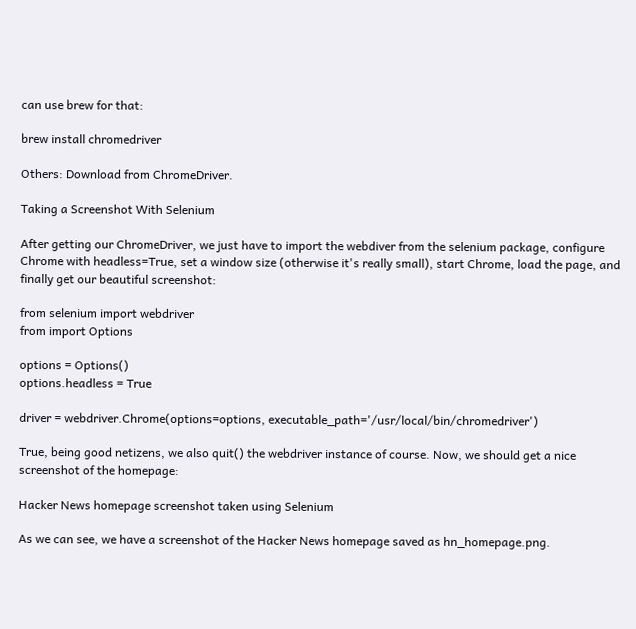can use brew for that:

brew install chromedriver

Others: Download from ChromeDriver.

Taking a Screenshot With Selenium

After getting our ChromeDriver, we just have to import the webdiver from the selenium package, configure Chrome with headless=True, set a window size (otherwise it's really small), start Chrome, load the page, and finally get our beautiful screenshot:

from selenium import webdriver
from import Options

options = Options()
options.headless = True

driver = webdriver.Chrome(options=options, executable_path='/usr/local/bin/chromedriver')

True, being good netizens, we also quit() the webdriver instance of course. Now, we should get a nice screenshot of the homepage:

Hacker News homepage screenshot taken using Selenium

As we can see, we have a screenshot of the Hacker News homepage saved as hn_homepage.png.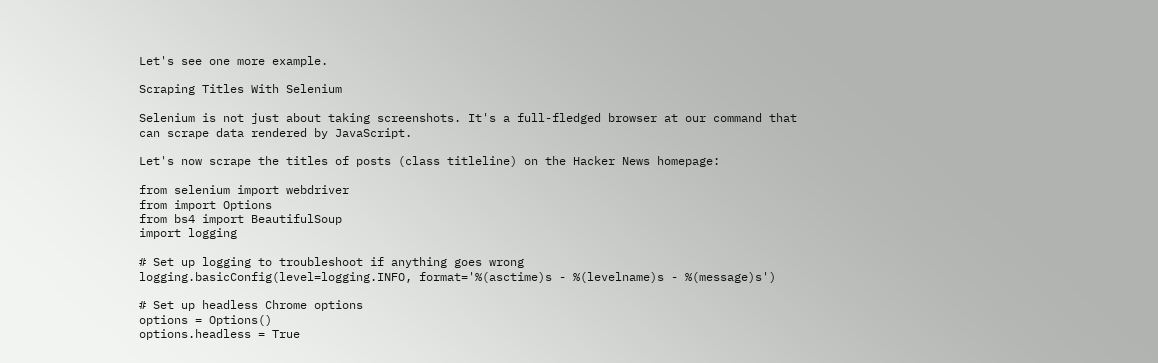Let's see one more example.

Scraping Titles With Selenium

Selenium is not just about taking screenshots. It's a full-fledged browser at our command that can scrape data rendered by JavaScript.

Let's now scrape the titles of posts (class titleline) on the Hacker News homepage:

from selenium import webdriver
from import Options
from bs4 import BeautifulSoup
import logging

# Set up logging to troubleshoot if anything goes wrong
logging.basicConfig(level=logging.INFO, format='%(asctime)s - %(levelname)s - %(message)s')

# Set up headless Chrome options
options = Options()
options.headless = True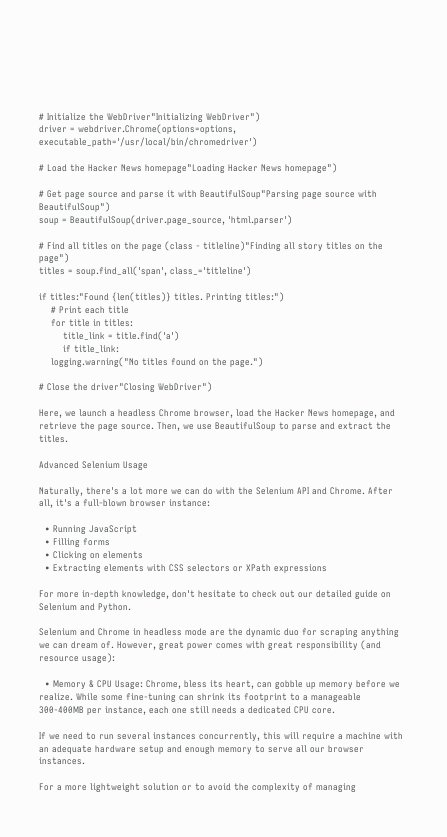# Initialize the WebDriver"Initializing WebDriver")
driver = webdriver.Chrome(options=options, executable_path='/usr/local/bin/chromedriver')

# Load the Hacker News homepage"Loading Hacker News homepage")

# Get page source and parse it with BeautifulSoup"Parsing page source with BeautifulSoup")
soup = BeautifulSoup(driver.page_source, 'html.parser')

# Find all titles on the page (class - titleline)"Finding all story titles on the page")
titles = soup.find_all('span', class_='titleline')

if titles:"Found {len(titles)} titles. Printing titles:")
    # Print each title
    for title in titles:
        title_link = title.find('a')
        if title_link:
    logging.warning("No titles found on the page.")

# Close the driver"Closing WebDriver")

Here, we launch a headless Chrome browser, load the Hacker News homepage, and retrieve the page source. Then, we use BeautifulSoup to parse and extract the titles.

Advanced Selenium Usage

Naturally, there's a lot more we can do with the Selenium API and Chrome. After all, it's a full-blown browser instance:

  • Running JavaScript
  • Filling forms
  • Clicking on elements
  • Extracting elements with CSS selectors or XPath expressions

For more in-depth knowledge, don't hesitate to check out our detailed guide on Selenium and Python.

Selenium and Chrome in headless mode are the dynamic duo for scraping anything we can dream of. However, great power comes with great responsibility (and resource usage):

  • Memory & CPU Usage: Chrome, bless its heart, can gobble up memory before we realize. While some fine-tuning can shrink its footprint to a manageable 300-400MB per instance, each one still needs a dedicated CPU core.

If we need to run several instances concurrently, this will require a machine with an adequate hardware setup and enough memory to serve all our browser instances.

For a more lightweight solution or to avoid the complexity of managing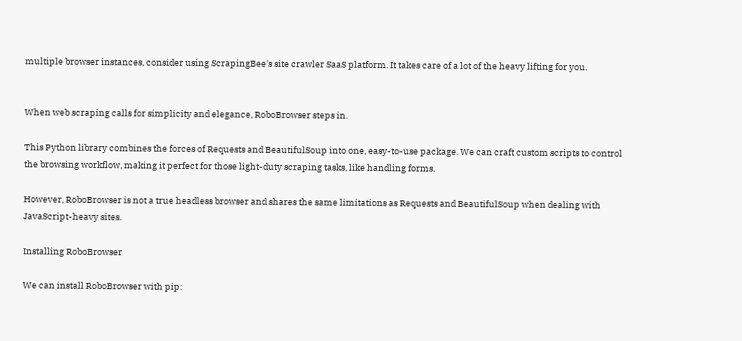multiple browser instances, consider using ScrapingBee's site crawler SaaS platform. It takes care of a lot of the heavy lifting for you.


When web scraping calls for simplicity and elegance, RoboBrowser steps in.

This Python library combines the forces of Requests and BeautifulSoup into one, easy-to-use package. We can craft custom scripts to control the browsing workflow, making it perfect for those light-duty scraping tasks, like handling forms.

However, RoboBrowser is not a true headless browser and shares the same limitations as Requests and BeautifulSoup when dealing with JavaScript-heavy sites.

Installing RoboBrowser

We can install RoboBrowser with pip: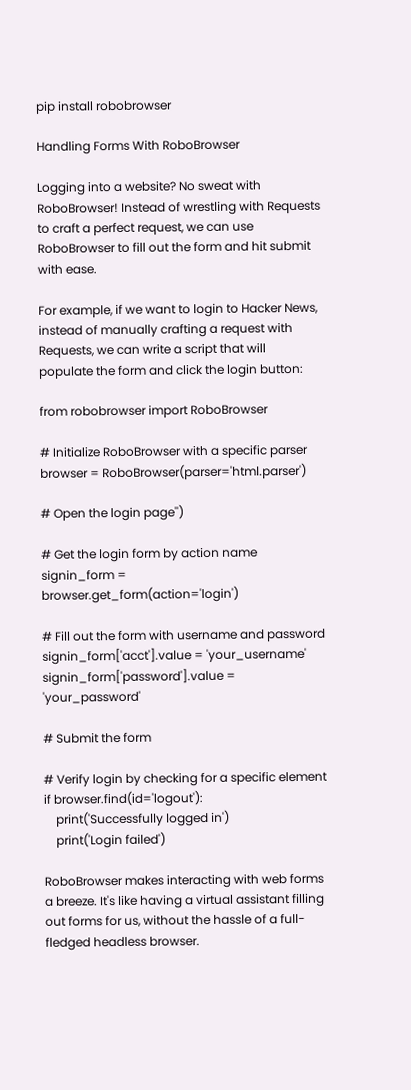pip install robobrowser

Handling Forms With RoboBrowser

Logging into a website? No sweat with RoboBrowser! Instead of wrestling with Requests to craft a perfect request, we can use RoboBrowser to fill out the form and hit submit with ease.

For example, if we want to login to Hacker News, instead of manually crafting a request with Requests, we can write a script that will populate the form and click the login button:

from robobrowser import RoboBrowser

# Initialize RoboBrowser with a specific parser
browser = RoboBrowser(parser='html.parser')

# Open the login page'')

# Get the login form by action name
signin_form = browser.get_form(action='login')

# Fill out the form with username and password
signin_form['acct'].value = 'your_username'
signin_form['password'].value = 'your_password'

# Submit the form

# Verify login by checking for a specific element
if browser.find(id='logout'):
    print('Successfully logged in')
    print('Login failed')

RoboBrowser makes interacting with web forms a breeze. It's like having a virtual assistant filling out forms for us, without the hassle of a full-fledged headless browser.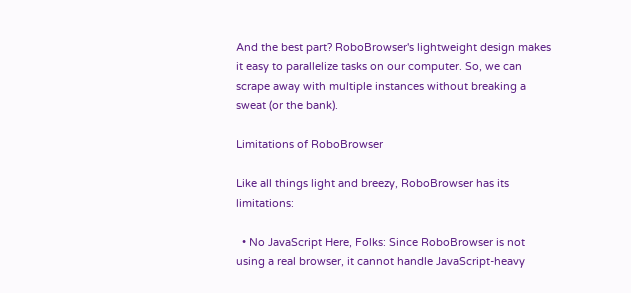And the best part? RoboBrowser's lightweight design makes it easy to parallelize tasks on our computer. So, we can scrape away with multiple instances without breaking a sweat (or the bank).

Limitations of RoboBrowser

Like all things light and breezy, RoboBrowser has its limitations:

  • No JavaScript Here, Folks: Since RoboBrowser is not using a real browser, it cannot handle JavaScript-heavy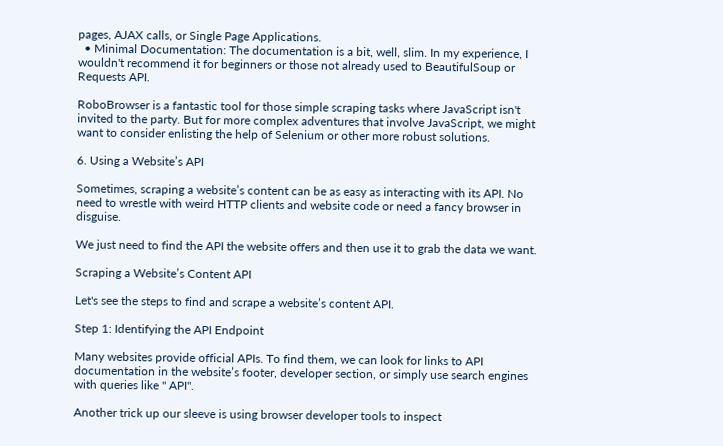pages, AJAX calls, or Single Page Applications.
  • Minimal Documentation: The documentation is a bit, well, slim. In my experience, I wouldn't recommend it for beginners or those not already used to BeautifulSoup or Requests API.

RoboBrowser is a fantastic tool for those simple scraping tasks where JavaScript isn't invited to the party. But for more complex adventures that involve JavaScript, we might want to consider enlisting the help of Selenium or other more robust solutions.

6. Using a Website’s API

Sometimes, scraping a website’s content can be as easy as interacting with its API. No need to wrestle with weird HTTP clients and website code or need a fancy browser in disguise.

We just need to find the API the website offers and then use it to grab the data we want.

Scraping a Website’s Content API

Let's see the steps to find and scrape a website’s content API.

Step 1: Identifying the API Endpoint

Many websites provide official APIs. To find them, we can look for links to API documentation in the website’s footer, developer section, or simply use search engines with queries like " API".

Another trick up our sleeve is using browser developer tools to inspect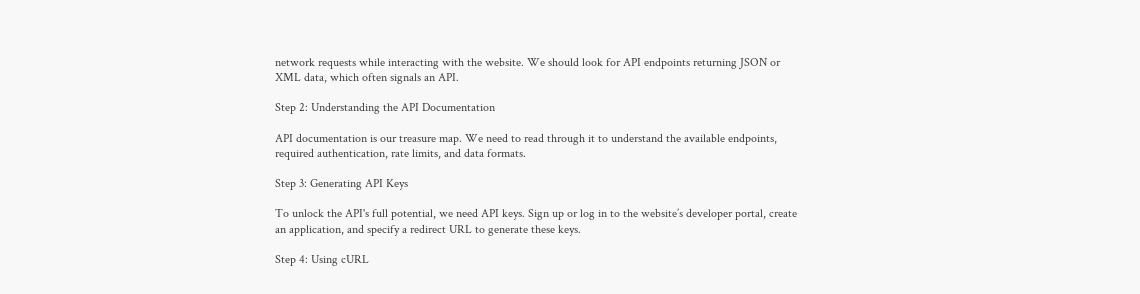network requests while interacting with the website. We should look for API endpoints returning JSON or XML data, which often signals an API.

Step 2: Understanding the API Documentation

API documentation is our treasure map. We need to read through it to understand the available endpoints, required authentication, rate limits, and data formats.

Step 3: Generating API Keys

To unlock the API's full potential, we need API keys. Sign up or log in to the website’s developer portal, create an application, and specify a redirect URL to generate these keys.

Step 4: Using cURL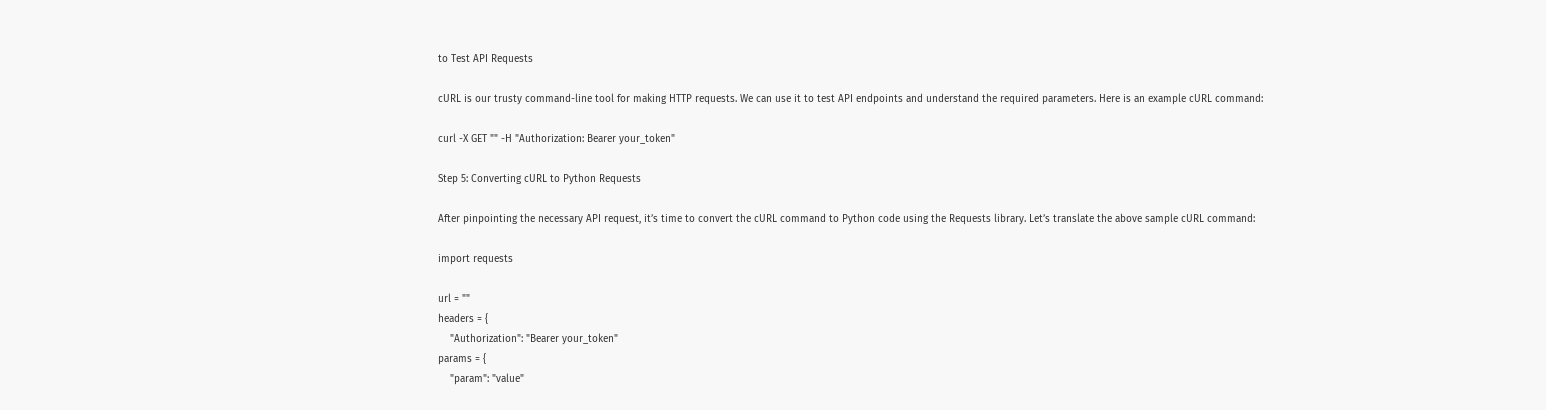to Test API Requests

cURL is our trusty command-line tool for making HTTP requests. We can use it to test API endpoints and understand the required parameters. Here is an example cURL command:

curl -X GET "" -H "Authorization: Bearer your_token"

Step 5: Converting cURL to Python Requests

After pinpointing the necessary API request, it’s time to convert the cURL command to Python code using the Requests library. Let’s translate the above sample cURL command:

import requests

url = ""
headers = {
    "Authorization": "Bearer your_token"
params = {
    "param": "value"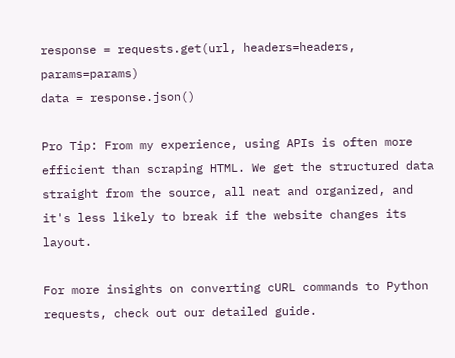response = requests.get(url, headers=headers, params=params)
data = response.json()

Pro Tip: From my experience, using APIs is often more efficient than scraping HTML. We get the structured data straight from the source, all neat and organized, and it's less likely to break if the website changes its layout.

For more insights on converting cURL commands to Python requests, check out our detailed guide.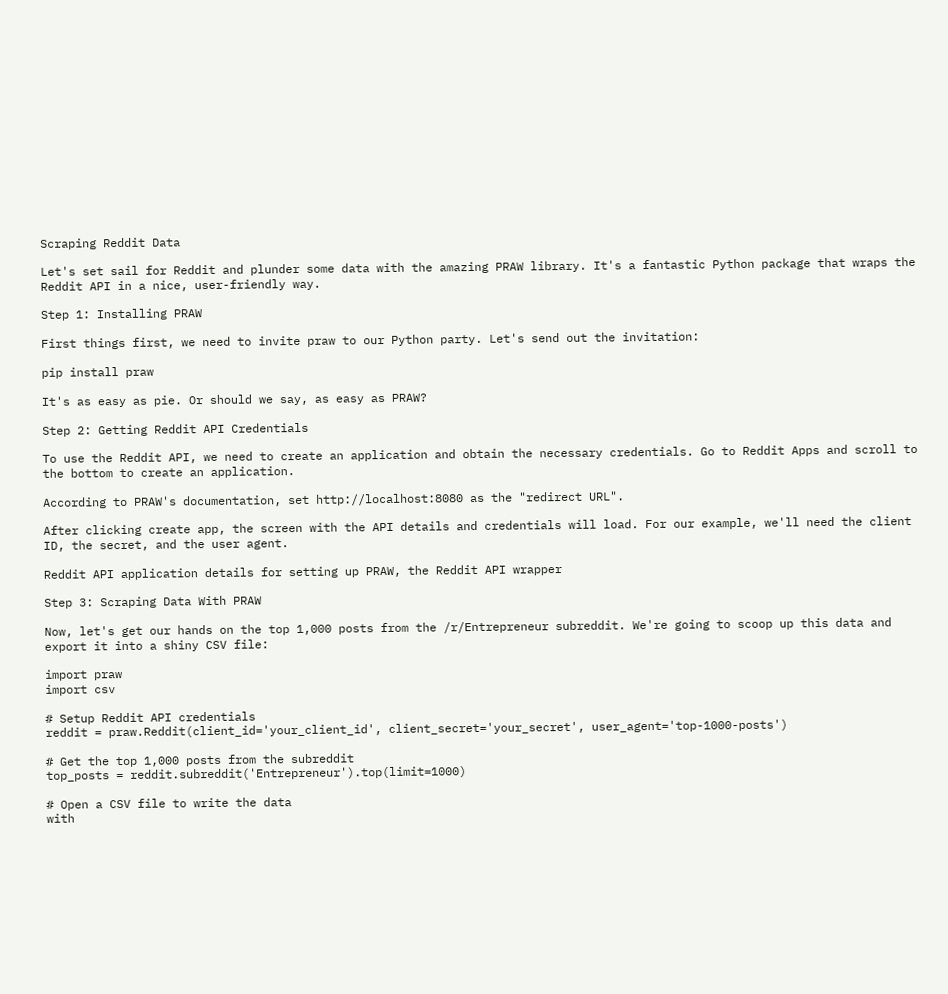Scraping Reddit Data

Let's set sail for Reddit and plunder some data with the amazing PRAW library. It's a fantastic Python package that wraps the Reddit API in a nice, user-friendly way.

Step 1: Installing PRAW

First things first, we need to invite praw to our Python party. Let's send out the invitation:

pip install praw

It's as easy as pie. Or should we say, as easy as PRAW?

Step 2: Getting Reddit API Credentials

To use the Reddit API, we need to create an application and obtain the necessary credentials. Go to Reddit Apps and scroll to the bottom to create an application.

According to PRAW's documentation, set http://localhost:8080 as the "redirect URL".

After clicking create app, the screen with the API details and credentials will load. For our example, we'll need the client ID, the secret, and the user agent.

Reddit API application details for setting up PRAW, the Reddit API wrapper

Step 3: Scraping Data With PRAW

Now, let's get our hands on the top 1,000 posts from the /r/Entrepreneur subreddit. We're going to scoop up this data and export it into a shiny CSV file:

import praw
import csv

# Setup Reddit API credentials
reddit = praw.Reddit(client_id='your_client_id', client_secret='your_secret', user_agent='top-1000-posts')

# Get the top 1,000 posts from the subreddit
top_posts = reddit.subreddit('Entrepreneur').top(limit=1000)

# Open a CSV file to write the data
with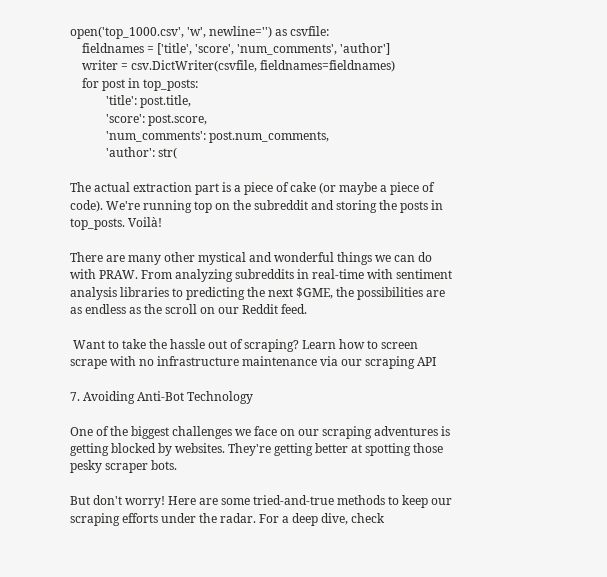open('top_1000.csv', 'w', newline='') as csvfile:
    fieldnames = ['title', 'score', 'num_comments', 'author']
    writer = csv.DictWriter(csvfile, fieldnames=fieldnames)
    for post in top_posts:
            'title': post.title,
            'score': post.score,
            'num_comments': post.num_comments,
            'author': str(

The actual extraction part is a piece of cake (or maybe a piece of code). We're running top on the subreddit and storing the posts in top_posts. Voilà!

There are many other mystical and wonderful things we can do with PRAW. From analyzing subreddits in real-time with sentiment analysis libraries to predicting the next $GME, the possibilities are as endless as the scroll on our Reddit feed.

 Want to take the hassle out of scraping? Learn how to screen scrape with no infrastructure maintenance via our scraping API

7. Avoiding Anti-Bot Technology

One of the biggest challenges we face on our scraping adventures is getting blocked by websites. They're getting better at spotting those pesky scraper bots.

But don't worry! Here are some tried-and-true methods to keep our scraping efforts under the radar. For a deep dive, check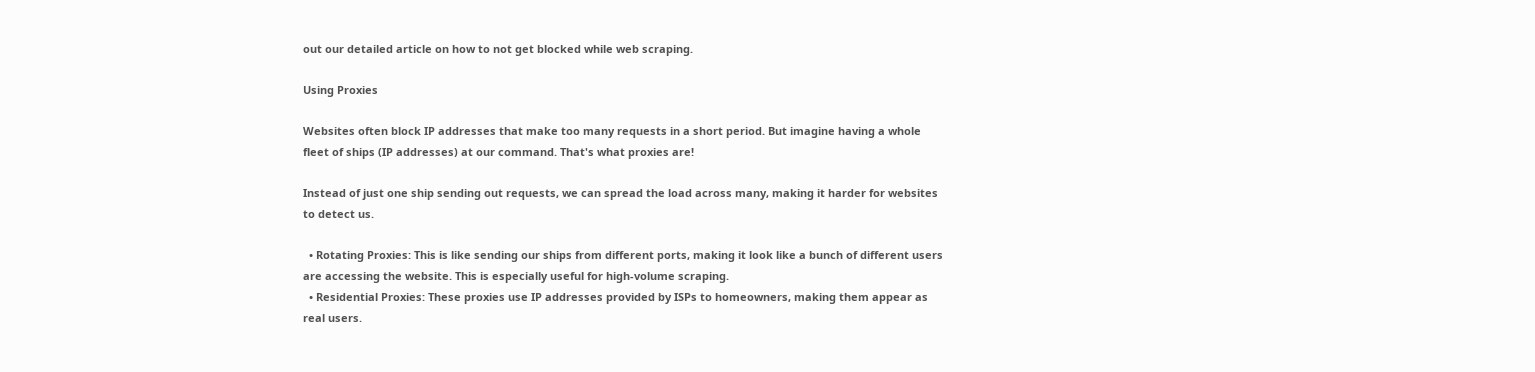out our detailed article on how to not get blocked while web scraping.

Using Proxies

Websites often block IP addresses that make too many requests in a short period. But imagine having a whole fleet of ships (IP addresses) at our command. That's what proxies are!

Instead of just one ship sending out requests, we can spread the load across many, making it harder for websites to detect us.

  • Rotating Proxies: This is like sending our ships from different ports, making it look like a bunch of different users are accessing the website. This is especially useful for high-volume scraping.
  • Residential Proxies: These proxies use IP addresses provided by ISPs to homeowners, making them appear as real users.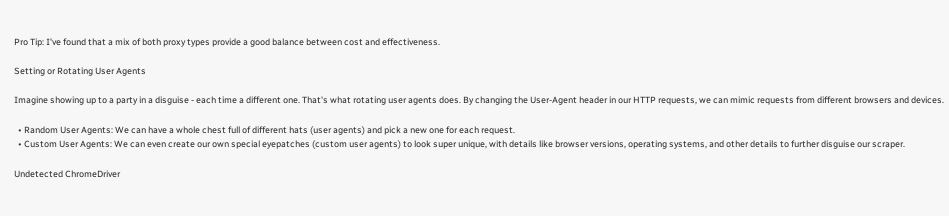Pro Tip: I've found that a mix of both proxy types provide a good balance between cost and effectiveness.

Setting or Rotating User Agents

Imagine showing up to a party in a disguise - each time a different one. That's what rotating user agents does. By changing the User-Agent header in our HTTP requests, we can mimic requests from different browsers and devices.

  • Random User Agents: We can have a whole chest full of different hats (user agents) and pick a new one for each request.
  • Custom User Agents: We can even create our own special eyepatches (custom user agents) to look super unique, with details like browser versions, operating systems, and other details to further disguise our scraper.

Undetected ChromeDriver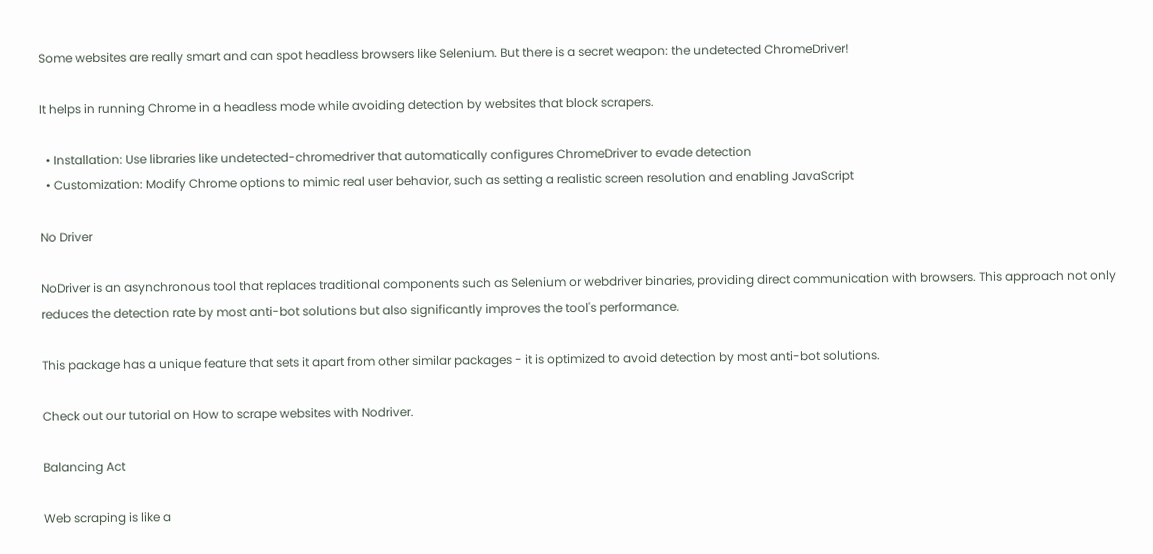Some websites are really smart and can spot headless browsers like Selenium. But there is a secret weapon: the undetected ChromeDriver!

It helps in running Chrome in a headless mode while avoiding detection by websites that block scrapers.

  • Installation: Use libraries like undetected-chromedriver that automatically configures ChromeDriver to evade detection
  • Customization: Modify Chrome options to mimic real user behavior, such as setting a realistic screen resolution and enabling JavaScript

No Driver

NoDriver is an asynchronous tool that replaces traditional components such as Selenium or webdriver binaries, providing direct communication with browsers. This approach not only reduces the detection rate by most anti-bot solutions but also significantly improves the tool's performance.

This package has a unique feature that sets it apart from other similar packages - it is optimized to avoid detection by most anti-bot solutions.

Check out our tutorial on How to scrape websites with Nodriver.

Balancing Act

Web scraping is like a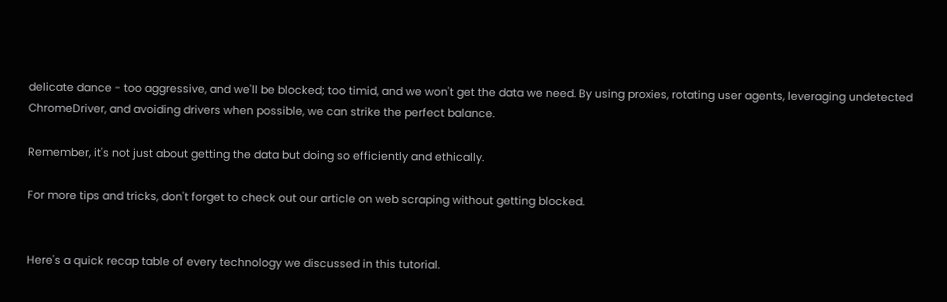delicate dance - too aggressive, and we'll be blocked; too timid, and we won't get the data we need. By using proxies, rotating user agents, leveraging undetected ChromeDriver, and avoiding drivers when possible, we can strike the perfect balance.

Remember, it's not just about getting the data but doing so efficiently and ethically.

For more tips and tricks, don't forget to check out our article on web scraping without getting blocked.


Here's a quick recap table of every technology we discussed in this tutorial.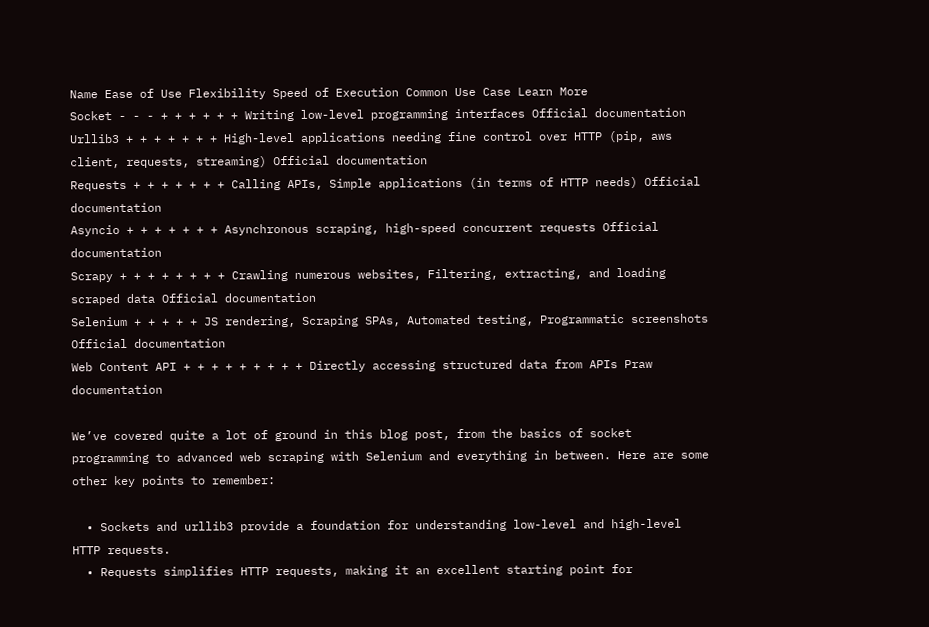Name Ease of Use Flexibility Speed of Execution Common Use Case Learn More
Socket - - - + + + + + + Writing low-level programming interfaces Official documentation
Urllib3 + + + + + + + High-level applications needing fine control over HTTP (pip, aws client, requests, streaming) Official documentation
Requests + + + + + + + Calling APIs, Simple applications (in terms of HTTP needs) Official documentation
Asyncio + + + + + + + Asynchronous scraping, high-speed concurrent requests Official documentation
Scrapy + + + + + + + + Crawling numerous websites, Filtering, extracting, and loading scraped data Official documentation
Selenium + + + + + JS rendering, Scraping SPAs, Automated testing, Programmatic screenshots Official documentation
Web Content API + + + + + + + + + Directly accessing structured data from APIs Praw documentation

We’ve covered quite a lot of ground in this blog post, from the basics of socket programming to advanced web scraping with Selenium and everything in between. Here are some other key points to remember:

  • Sockets and urllib3 provide a foundation for understanding low-level and high-level HTTP requests.
  • Requests simplifies HTTP requests, making it an excellent starting point for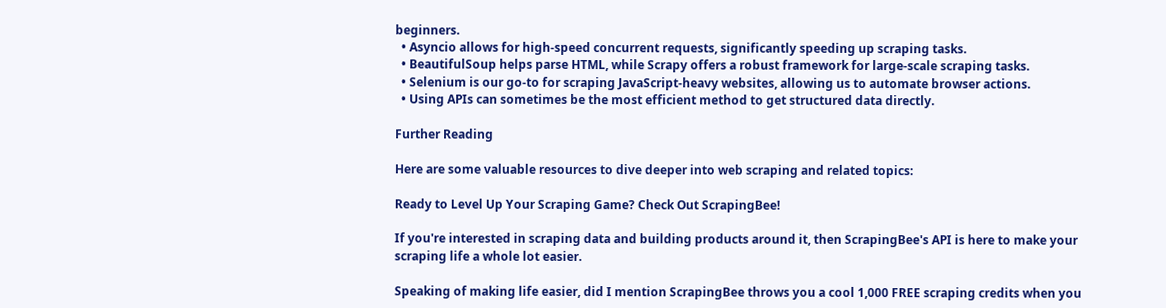beginners.
  • Asyncio allows for high-speed concurrent requests, significantly speeding up scraping tasks.
  • BeautifulSoup helps parse HTML, while Scrapy offers a robust framework for large-scale scraping tasks.
  • Selenium is our go-to for scraping JavaScript-heavy websites, allowing us to automate browser actions.
  • Using APIs can sometimes be the most efficient method to get structured data directly.

Further Reading

Here are some valuable resources to dive deeper into web scraping and related topics:

Ready to Level Up Your Scraping Game? Check Out ScrapingBee!

If you're interested in scraping data and building products around it, then ScrapingBee's API is here to make your scraping life a whole lot easier.

Speaking of making life easier, did I mention ScrapingBee throws you a cool 1,000 FREE scraping credits when you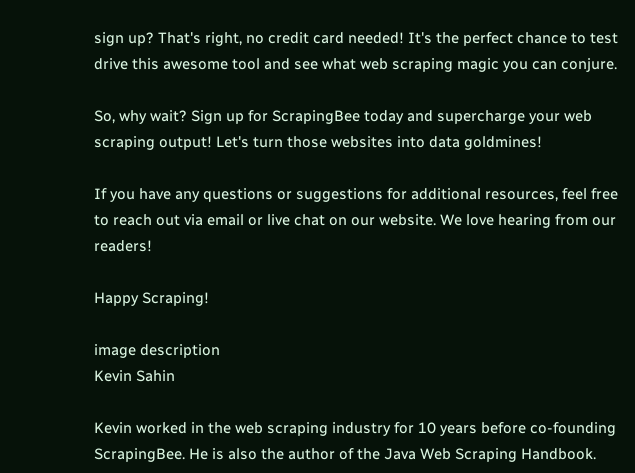sign up? That's right, no credit card needed! It's the perfect chance to test drive this awesome tool and see what web scraping magic you can conjure.

So, why wait? Sign up for ScrapingBee today and supercharge your web scraping output! Let's turn those websites into data goldmines!

If you have any questions or suggestions for additional resources, feel free to reach out via email or live chat on our website. We love hearing from our readers!

Happy Scraping!

image description
Kevin Sahin

Kevin worked in the web scraping industry for 10 years before co-founding ScrapingBee. He is also the author of the Java Web Scraping Handbook.